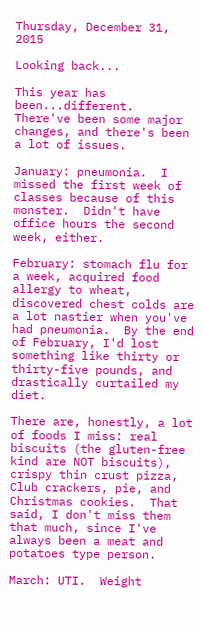Thursday, December 31, 2015

Looking back...

This year has been...different.  There've been some major changes, and there's been a lot of issues.

January: pneumonia.  I missed the first week of classes because of this monster.  Didn't have office hours the second week, either.

February: stomach flu for a week, acquired food allergy to wheat, discovered chest colds are a lot nastier when you've had pneumonia.  By the end of February, I'd lost something like thirty or thirty-five pounds, and drastically curtailed my diet.

There are, honestly, a lot of foods I miss: real biscuits (the gluten-free kind are NOT biscuits), crispy thin crust pizza, Club crackers, pie, and Christmas cookies.  That said, I don't miss them that much, since I've always been a meat and potatoes type person.

March: UTI.  Weight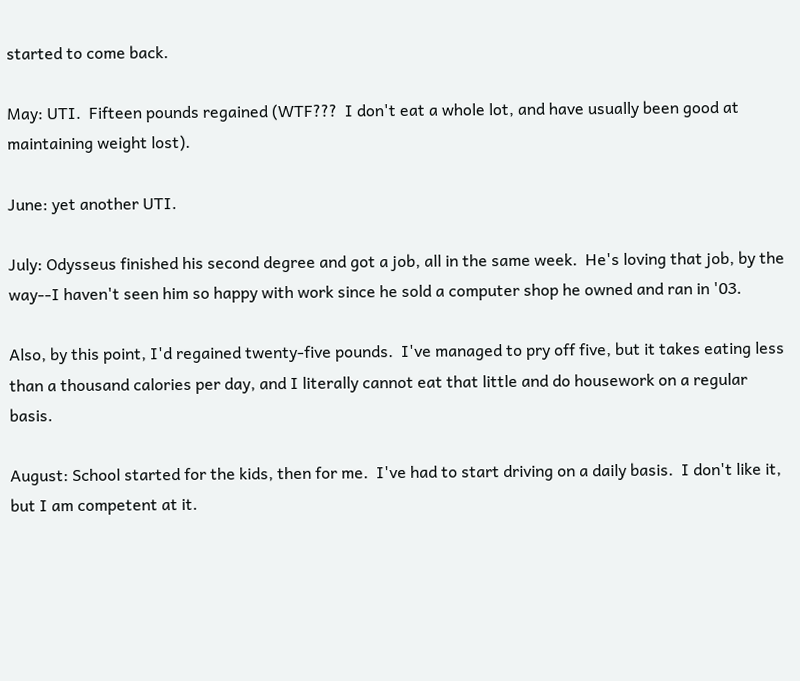started to come back.

May: UTI.  Fifteen pounds regained (WTF???  I don't eat a whole lot, and have usually been good at maintaining weight lost).

June: yet another UTI.

July: Odysseus finished his second degree and got a job, all in the same week.  He's loving that job, by the way--I haven't seen him so happy with work since he sold a computer shop he owned and ran in '03.

Also, by this point, I'd regained twenty-five pounds.  I've managed to pry off five, but it takes eating less than a thousand calories per day, and I literally cannot eat that little and do housework on a regular basis.

August: School started for the kids, then for me.  I've had to start driving on a daily basis.  I don't like it, but I am competent at it.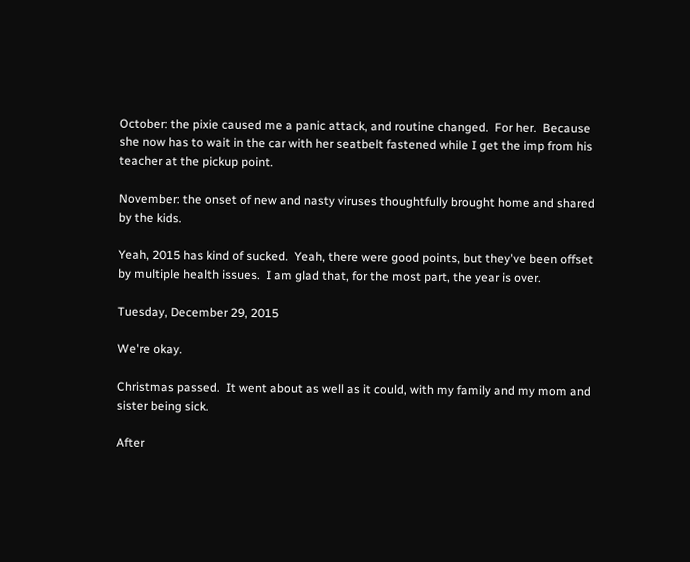October: the pixie caused me a panic attack, and routine changed.  For her.  Because she now has to wait in the car with her seatbelt fastened while I get the imp from his teacher at the pickup point.

November: the onset of new and nasty viruses thoughtfully brought home and shared by the kids.

Yeah, 2015 has kind of sucked.  Yeah, there were good points, but they've been offset by multiple health issues.  I am glad that, for the most part, the year is over.

Tuesday, December 29, 2015

We're okay.

Christmas passed.  It went about as well as it could, with my family and my mom and sister being sick.

After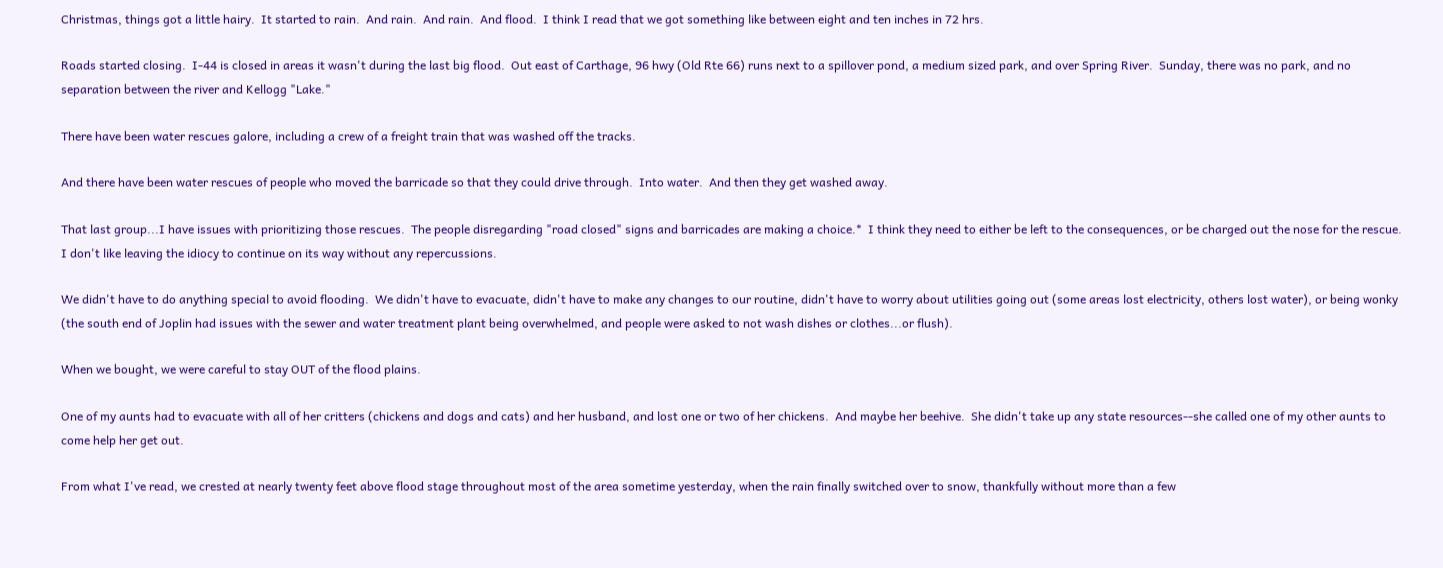Christmas, things got a little hairy.  It started to rain.  And rain.  And rain.  And flood.  I think I read that we got something like between eight and ten inches in 72 hrs.

Roads started closing.  I-44 is closed in areas it wasn't during the last big flood.  Out east of Carthage, 96 hwy (Old Rte 66) runs next to a spillover pond, a medium sized park, and over Spring River.  Sunday, there was no park, and no separation between the river and Kellogg "Lake."

There have been water rescues galore, including a crew of a freight train that was washed off the tracks.

And there have been water rescues of people who moved the barricade so that they could drive through.  Into water.  And then they get washed away.

That last group...I have issues with prioritizing those rescues.  The people disregarding "road closed" signs and barricades are making a choice.*  I think they need to either be left to the consequences, or be charged out the nose for the rescue.  I don't like leaving the idiocy to continue on its way without any repercussions.

We didn't have to do anything special to avoid flooding.  We didn't have to evacuate, didn't have to make any changes to our routine, didn't have to worry about utilities going out (some areas lost electricity, others lost water), or being wonky (the south end of Joplin had issues with the sewer and water treatment plant being overwhelmed, and people were asked to not wash dishes or clothes...or flush).

When we bought, we were careful to stay OUT of the flood plains.

One of my aunts had to evacuate with all of her critters (chickens and dogs and cats) and her husband, and lost one or two of her chickens.  And maybe her beehive.  She didn't take up any state resources--she called one of my other aunts to come help her get out.

From what I've read, we crested at nearly twenty feet above flood stage throughout most of the area sometime yesterday, when the rain finally switched over to snow, thankfully without more than a few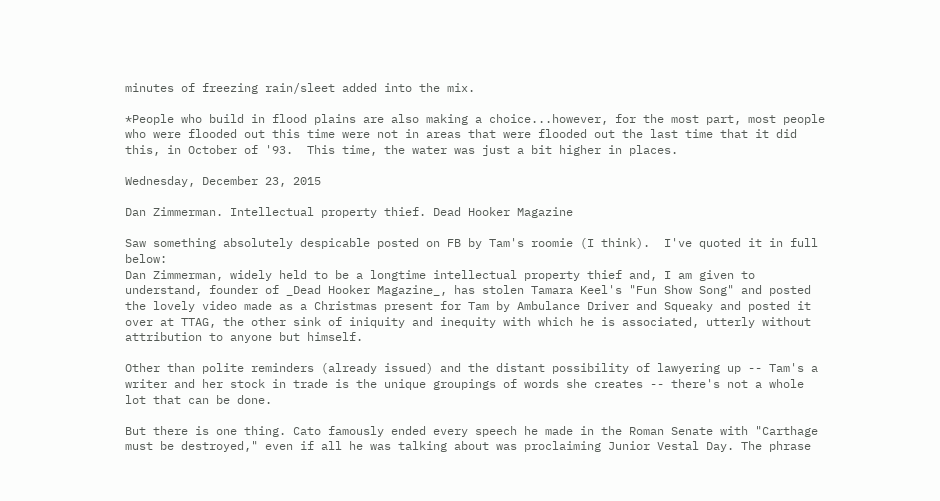minutes of freezing rain/sleet added into the mix.

*People who build in flood plains are also making a choice...however, for the most part, most people who were flooded out this time were not in areas that were flooded out the last time that it did this, in October of '93.  This time, the water was just a bit higher in places.

Wednesday, December 23, 2015

Dan Zimmerman. Intellectual property thief. Dead Hooker Magazine

Saw something absolutely despicable posted on FB by Tam's roomie (I think).  I've quoted it in full below:
Dan Zimmerman, widely held to be a longtime intellectual property thief and, I am given to understand, founder of _Dead Hooker Magazine_, has stolen Tamara Keel's "Fun Show Song" and posted the lovely video made as a Christmas present for Tam by Ambulance Driver and Squeaky and posted it over at TTAG, the other sink of iniquity and inequity with which he is associated, utterly without attribution to anyone but himself.

Other than polite reminders (already issued) and the distant possibility of lawyering up -- Tam's a writer and her stock in trade is the unique groupings of words she creates -- there's not a whole lot that can be done.

But there is one thing. Cato famously ended every speech he made in the Roman Senate with "Carthage must be destroyed," even if all he was talking about was proclaiming Junior Vestal Day. The phrase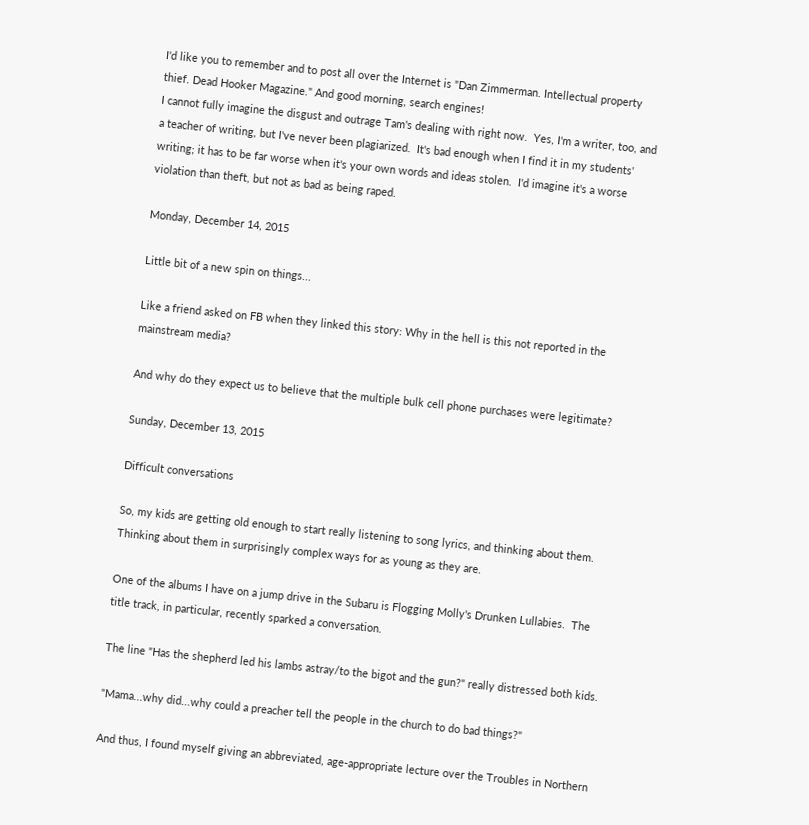I'd like you to remember and to post all over the Internet is "Dan Zimmerman. Intellectual property thief. Dead Hooker Magazine." And good morning, search engines!
I cannot fully imagine the disgust and outrage Tam's dealing with right now.  Yes, I'm a writer, too, and a teacher of writing, but I've never been plagiarized.  It's bad enough when I find it in my students' writing; it has to be far worse when it's your own words and ideas stolen.  I'd imagine it's a worse violation than theft, but not as bad as being raped.

Monday, December 14, 2015

Little bit of a new spin on things...

Like a friend asked on FB when they linked this story: Why in the hell is this not reported in the mainstream media?

And why do they expect us to believe that the multiple bulk cell phone purchases were legitimate?

Sunday, December 13, 2015

Difficult conversations

So, my kids are getting old enough to start really listening to song lyrics, and thinking about them.  Thinking about them in surprisingly complex ways for as young as they are.

One of the albums I have on a jump drive in the Subaru is Flogging Molly's Drunken Lullabies.  The title track, in particular, recently sparked a conversation.

The line "Has the shepherd led his lambs astray/to the bigot and the gun?" really distressed both kids.

"Mama...why did...why could a preacher tell the people in the church to do bad things?"

And thus, I found myself giving an abbreviated, age-appropriate lecture over the Troubles in Northern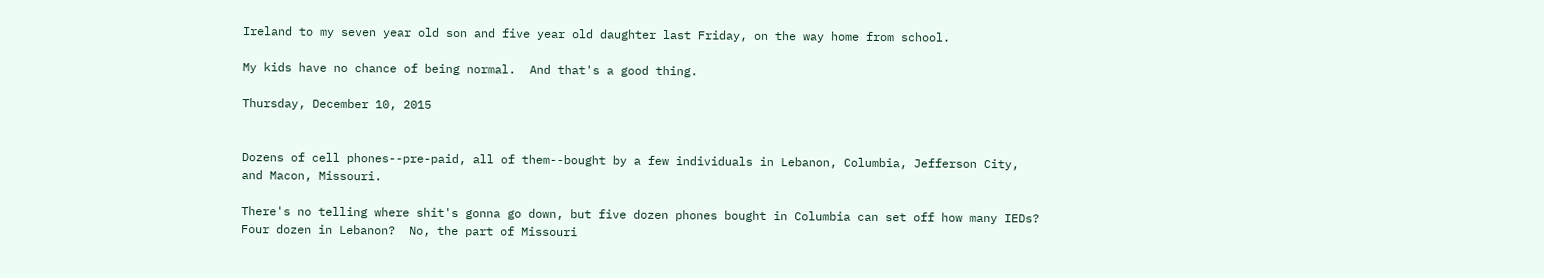Ireland to my seven year old son and five year old daughter last Friday, on the way home from school.

My kids have no chance of being normal.  And that's a good thing.

Thursday, December 10, 2015


Dozens of cell phones--pre-paid, all of them--bought by a few individuals in Lebanon, Columbia, Jefferson City, and Macon, Missouri.

There's no telling where shit's gonna go down, but five dozen phones bought in Columbia can set off how many IEDs?  Four dozen in Lebanon?  No, the part of Missouri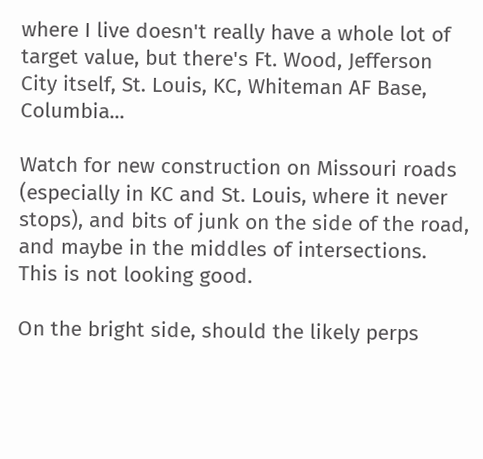where I live doesn't really have a whole lot of target value, but there's Ft. Wood, Jefferson City itself, St. Louis, KC, Whiteman AF Base, Columbia...

Watch for new construction on Missouri roads (especially in KC and St. Louis, where it never stops), and bits of junk on the side of the road, and maybe in the middles of intersections.  This is not looking good.

On the bright side, should the likely perps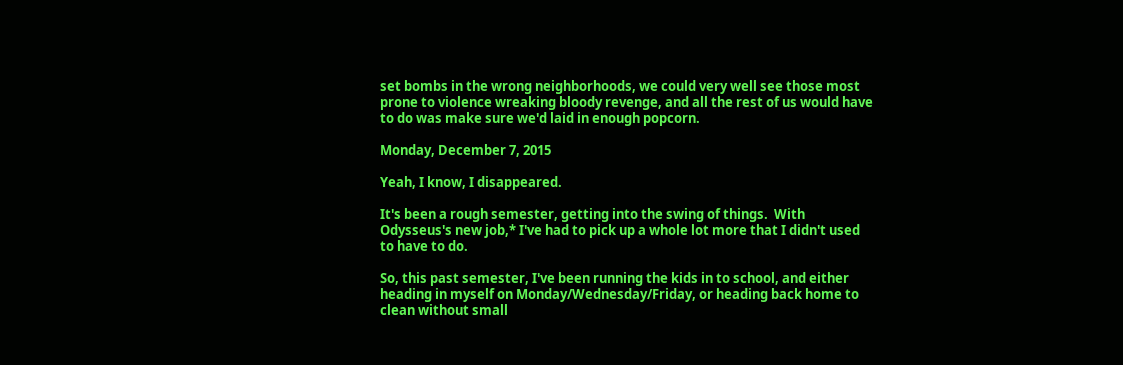set bombs in the wrong neighborhoods, we could very well see those most prone to violence wreaking bloody revenge, and all the rest of us would have to do was make sure we'd laid in enough popcorn.

Monday, December 7, 2015

Yeah, I know, I disappeared.

It's been a rough semester, getting into the swing of things.  With Odysseus's new job,* I've had to pick up a whole lot more that I didn't used to have to do.

So, this past semester, I've been running the kids in to school, and either heading in myself on Monday/Wednesday/Friday, or heading back home to clean without small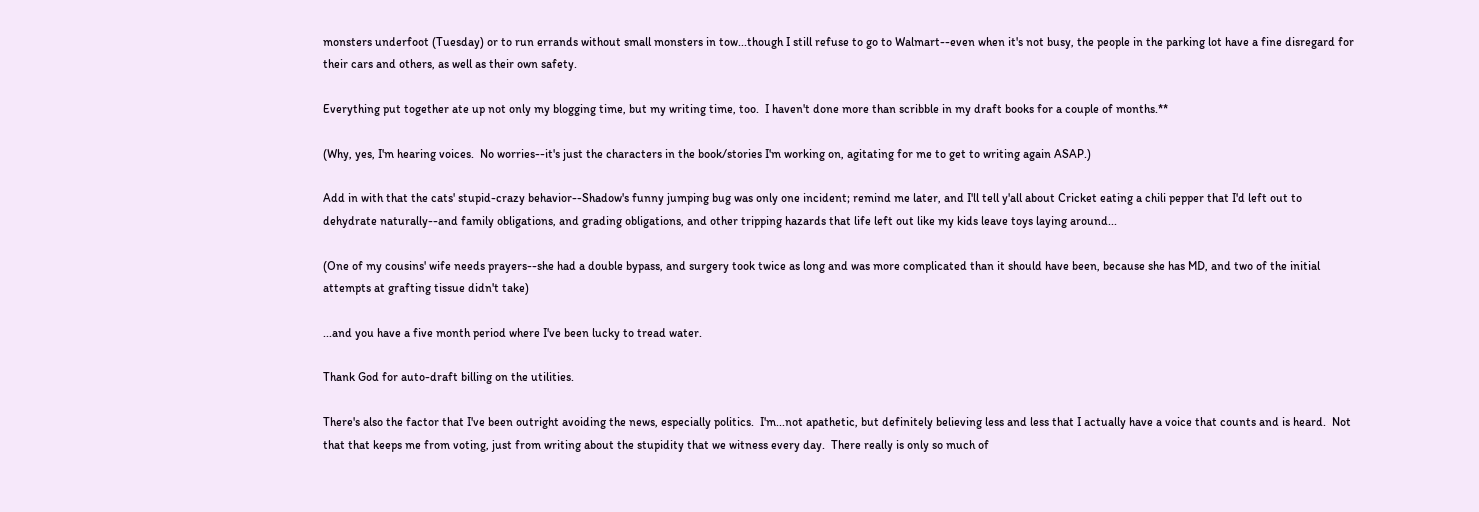monsters underfoot (Tuesday) or to run errands without small monsters in tow...though I still refuse to go to Walmart--even when it's not busy, the people in the parking lot have a fine disregard for their cars and others, as well as their own safety.

Everything put together ate up not only my blogging time, but my writing time, too.  I haven't done more than scribble in my draft books for a couple of months.**

(Why, yes, I'm hearing voices.  No worries--it's just the characters in the book/stories I'm working on, agitating for me to get to writing again ASAP.)

Add in with that the cats' stupid-crazy behavior--Shadow's funny jumping bug was only one incident; remind me later, and I'll tell y'all about Cricket eating a chili pepper that I'd left out to dehydrate naturally--and family obligations, and grading obligations, and other tripping hazards that life left out like my kids leave toys laying around...

(One of my cousins' wife needs prayers--she had a double bypass, and surgery took twice as long and was more complicated than it should have been, because she has MD, and two of the initial attempts at grafting tissue didn't take)

...and you have a five month period where I've been lucky to tread water.

Thank God for auto-draft billing on the utilities.

There's also the factor that I've been outright avoiding the news, especially politics.  I'm...not apathetic, but definitely believing less and less that I actually have a voice that counts and is heard.  Not that that keeps me from voting, just from writing about the stupidity that we witness every day.  There really is only so much of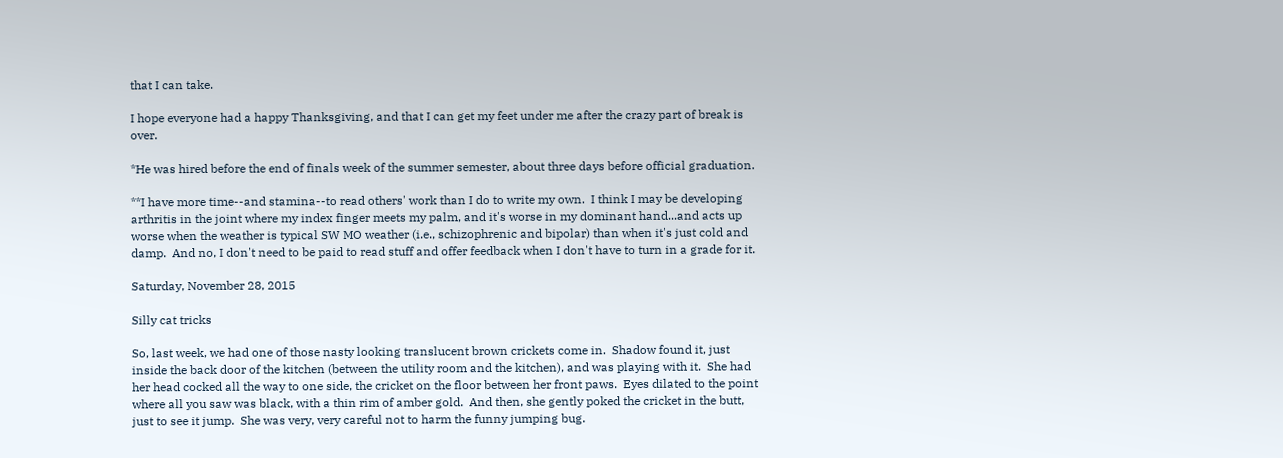that I can take.

I hope everyone had a happy Thanksgiving, and that I can get my feet under me after the crazy part of break is over.

*He was hired before the end of finals week of the summer semester, about three days before official graduation.

**I have more time--and stamina--to read others' work than I do to write my own.  I think I may be developing arthritis in the joint where my index finger meets my palm, and it's worse in my dominant hand...and acts up worse when the weather is typical SW MO weather (i.e., schizophrenic and bipolar) than when it's just cold and damp.  And no, I don't need to be paid to read stuff and offer feedback when I don't have to turn in a grade for it.

Saturday, November 28, 2015

Silly cat tricks

So, last week, we had one of those nasty looking translucent brown crickets come in.  Shadow found it, just inside the back door of the kitchen (between the utility room and the kitchen), and was playing with it.  She had her head cocked all the way to one side, the cricket on the floor between her front paws.  Eyes dilated to the point where all you saw was black, with a thin rim of amber gold.  And then, she gently poked the cricket in the butt, just to see it jump.  She was very, very careful not to harm the funny jumping bug.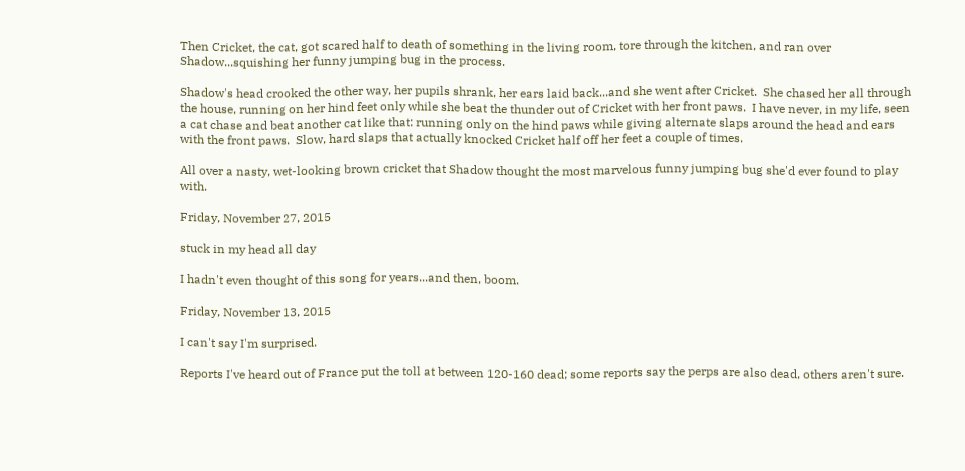Then Cricket, the cat, got scared half to death of something in the living room, tore through the kitchen, and ran over Shadow...squishing her funny jumping bug in the process.

Shadow's head crooked the other way, her pupils shrank, her ears laid back...and she went after Cricket.  She chased her all through the house, running on her hind feet only while she beat the thunder out of Cricket with her front paws.  I have never, in my life, seen a cat chase and beat another cat like that: running only on the hind paws while giving alternate slaps around the head and ears with the front paws.  Slow, hard slaps that actually knocked Cricket half off her feet a couple of times.

All over a nasty, wet-looking brown cricket that Shadow thought the most marvelous funny jumping bug she'd ever found to play with.

Friday, November 27, 2015

stuck in my head all day

I hadn't even thought of this song for years...and then, boom.

Friday, November 13, 2015

I can't say I'm surprised.

Reports I've heard out of France put the toll at between 120-160 dead; some reports say the perps are also dead, others aren't sure.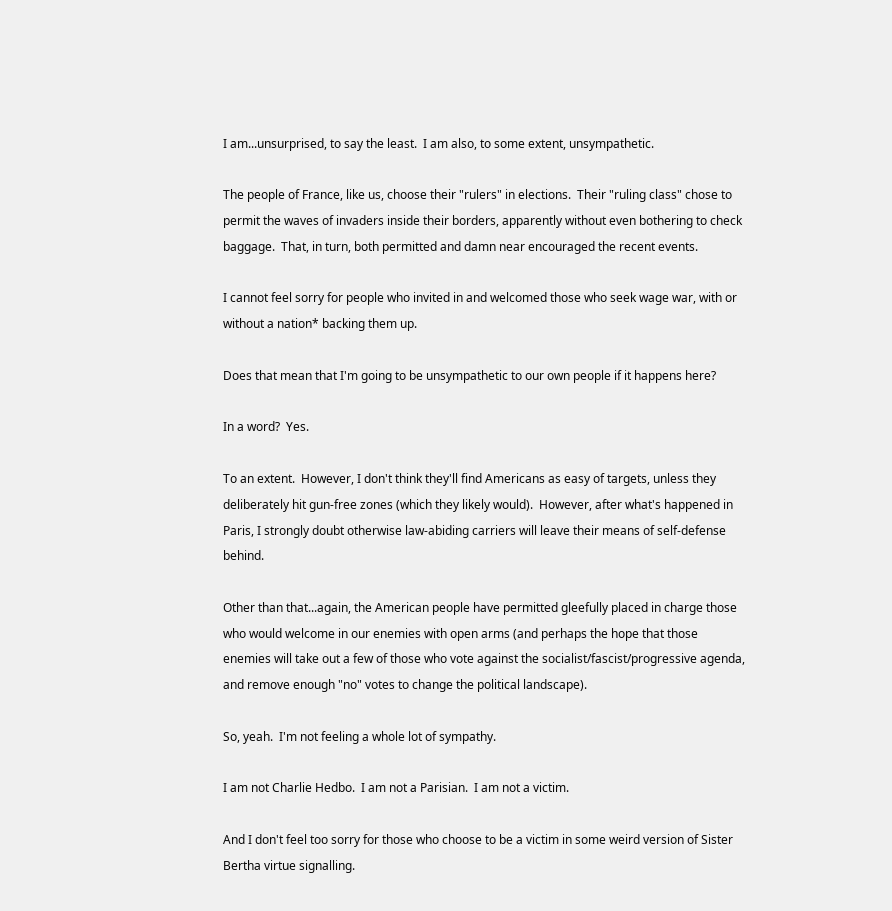I am...unsurprised, to say the least.  I am also, to some extent, unsympathetic.

The people of France, like us, choose their "rulers" in elections.  Their "ruling class" chose to permit the waves of invaders inside their borders, apparently without even bothering to check baggage.  That, in turn, both permitted and damn near encouraged the recent events.

I cannot feel sorry for people who invited in and welcomed those who seek wage war, with or without a nation* backing them up.

Does that mean that I'm going to be unsympathetic to our own people if it happens here?

In a word?  Yes.

To an extent.  However, I don't think they'll find Americans as easy of targets, unless they deliberately hit gun-free zones (which they likely would).  However, after what's happened in Paris, I strongly doubt otherwise law-abiding carriers will leave their means of self-defense behind.

Other than that...again, the American people have permitted gleefully placed in charge those who would welcome in our enemies with open arms (and perhaps the hope that those enemies will take out a few of those who vote against the socialist/fascist/progressive agenda, and remove enough "no" votes to change the political landscape).

So, yeah.  I'm not feeling a whole lot of sympathy.

I am not Charlie Hedbo.  I am not a Parisian.  I am not a victim.

And I don't feel too sorry for those who choose to be a victim in some weird version of Sister Bertha virtue signalling.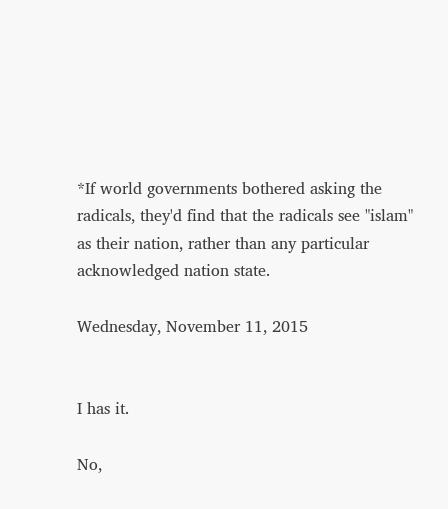*If world governments bothered asking the radicals, they'd find that the radicals see "islam" as their nation, rather than any particular acknowledged nation state.

Wednesday, November 11, 2015


I has it.

No,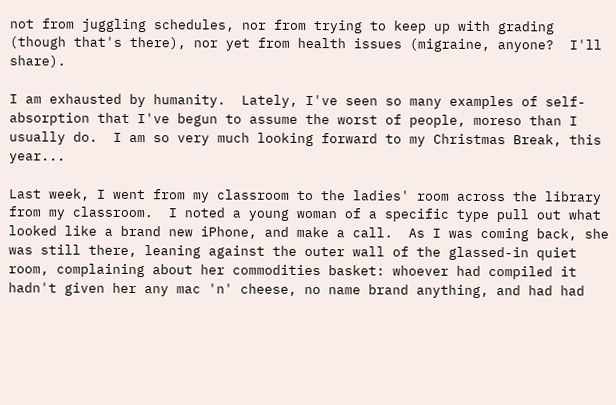not from juggling schedules, nor from trying to keep up with grading (though that's there), nor yet from health issues (migraine, anyone?  I'll share).

I am exhausted by humanity.  Lately, I've seen so many examples of self-absorption that I've begun to assume the worst of people, moreso than I usually do.  I am so very much looking forward to my Christmas Break, this year...

Last week, I went from my classroom to the ladies' room across the library from my classroom.  I noted a young woman of a specific type pull out what looked like a brand new iPhone, and make a call.  As I was coming back, she was still there, leaning against the outer wall of the glassed-in quiet room, complaining about her commodities basket: whoever had compiled it hadn't given her any mac 'n' cheese, no name brand anything, and had had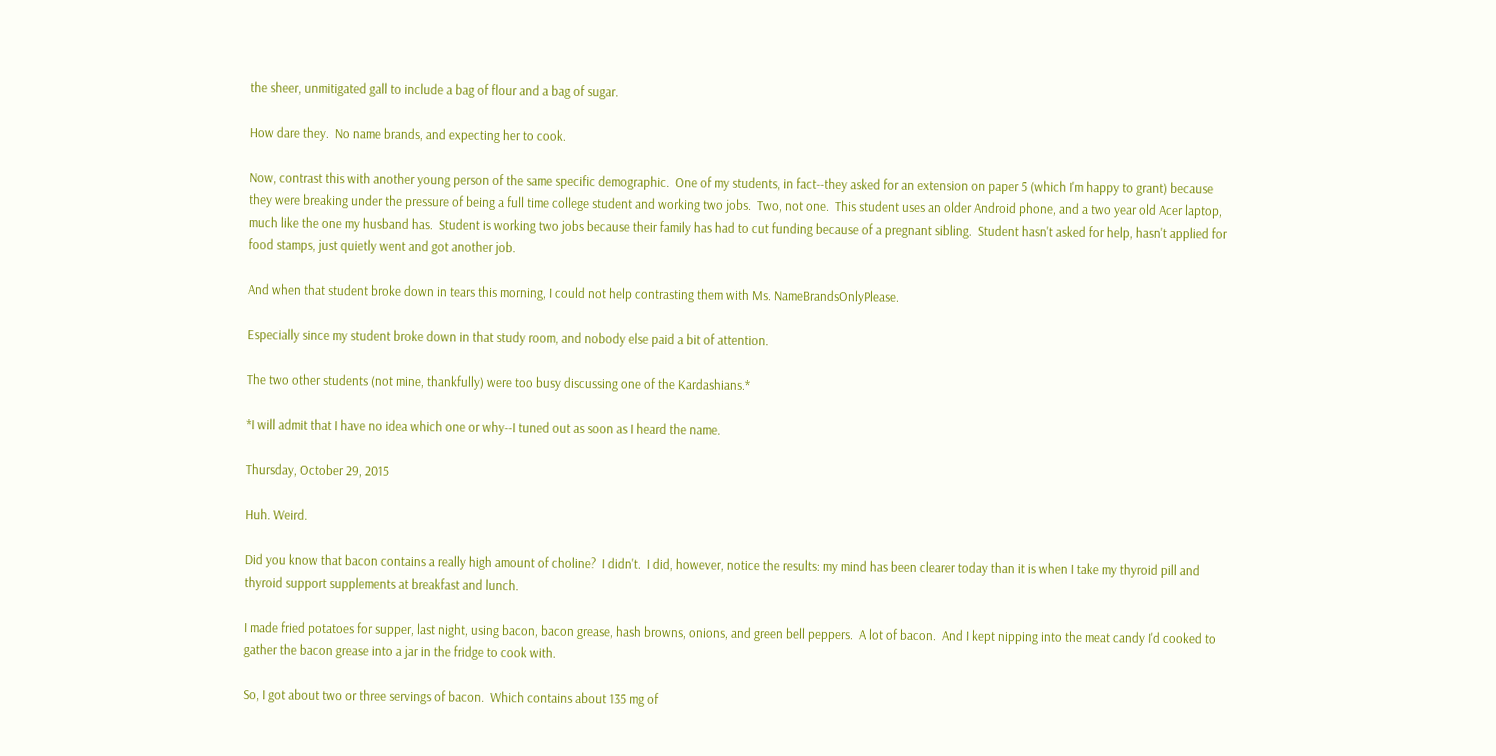the sheer, unmitigated gall to include a bag of flour and a bag of sugar.

How dare they.  No name brands, and expecting her to cook.

Now, contrast this with another young person of the same specific demographic.  One of my students, in fact--they asked for an extension on paper 5 (which I'm happy to grant) because they were breaking under the pressure of being a full time college student and working two jobs.  Two, not one.  This student uses an older Android phone, and a two year old Acer laptop, much like the one my husband has.  Student is working two jobs because their family has had to cut funding because of a pregnant sibling.  Student hasn't asked for help, hasn't applied for food stamps, just quietly went and got another job.

And when that student broke down in tears this morning, I could not help contrasting them with Ms. NameBrandsOnlyPlease.

Especially since my student broke down in that study room, and nobody else paid a bit of attention.

The two other students (not mine, thankfully) were too busy discussing one of the Kardashians.*

*I will admit that I have no idea which one or why--I tuned out as soon as I heard the name.

Thursday, October 29, 2015

Huh. Weird.

Did you know that bacon contains a really high amount of choline?  I didn't.  I did, however, notice the results: my mind has been clearer today than it is when I take my thyroid pill and thyroid support supplements at breakfast and lunch.

I made fried potatoes for supper, last night, using bacon, bacon grease, hash browns, onions, and green bell peppers.  A lot of bacon.  And I kept nipping into the meat candy I'd cooked to gather the bacon grease into a jar in the fridge to cook with.

So, I got about two or three servings of bacon.  Which contains about 135 mg of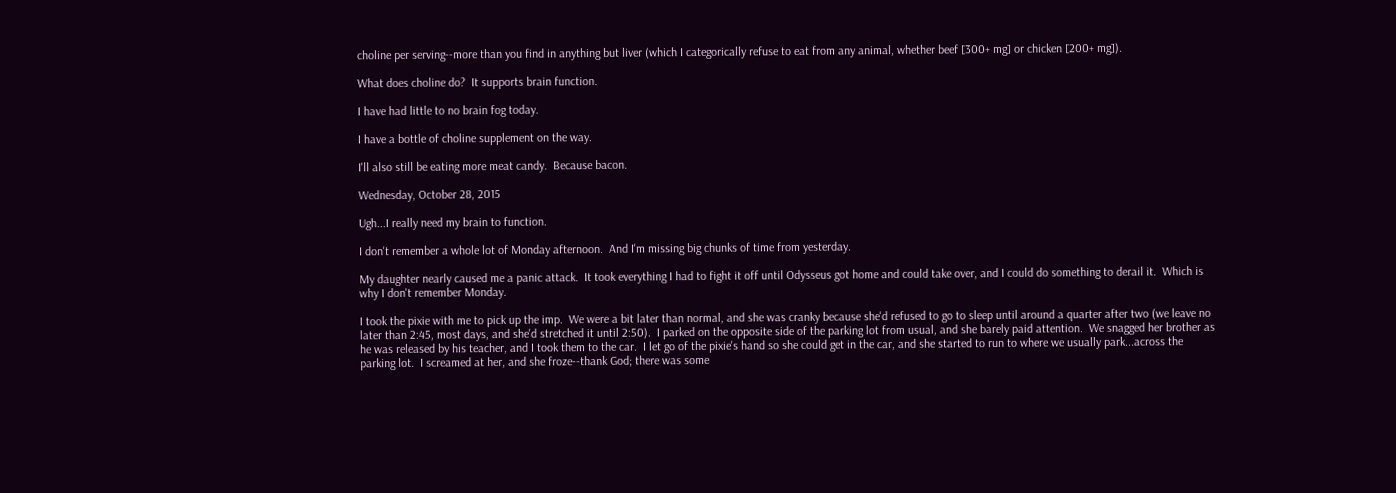choline per serving--more than you find in anything but liver (which I categorically refuse to eat from any animal, whether beef [300+ mg] or chicken [200+ mg]).

What does choline do?  It supports brain function.

I have had little to no brain fog today.

I have a bottle of choline supplement on the way.

I'll also still be eating more meat candy.  Because bacon.

Wednesday, October 28, 2015

Ugh...I really need my brain to function.

I don't remember a whole lot of Monday afternoon.  And I'm missing big chunks of time from yesterday.

My daughter nearly caused me a panic attack.  It took everything I had to fight it off until Odysseus got home and could take over, and I could do something to derail it.  Which is why I don't remember Monday.

I took the pixie with me to pick up the imp.  We were a bit later than normal, and she was cranky because she'd refused to go to sleep until around a quarter after two (we leave no later than 2:45, most days, and she'd stretched it until 2:50).  I parked on the opposite side of the parking lot from usual, and she barely paid attention.  We snagged her brother as he was released by his teacher, and I took them to the car.  I let go of the pixie's hand so she could get in the car, and she started to run to where we usually park...across the parking lot.  I screamed at her, and she froze--thank God; there was some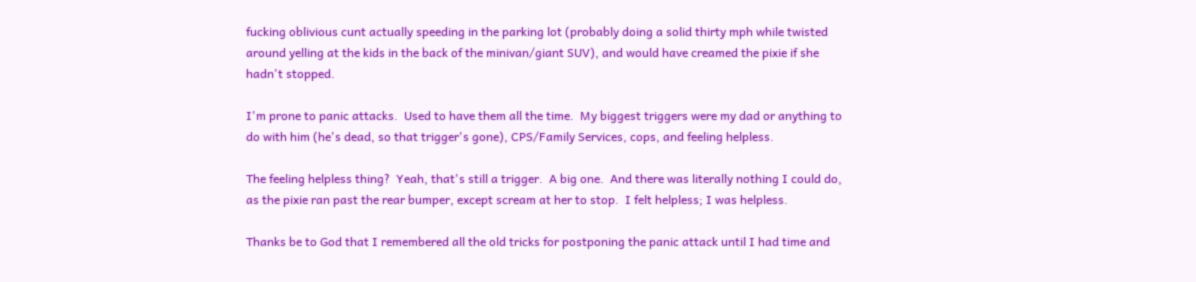fucking oblivious cunt actually speeding in the parking lot (probably doing a solid thirty mph while twisted around yelling at the kids in the back of the minivan/giant SUV), and would have creamed the pixie if she hadn't stopped.

I'm prone to panic attacks.  Used to have them all the time.  My biggest triggers were my dad or anything to do with him (he's dead, so that trigger's gone), CPS/Family Services, cops, and feeling helpless.

The feeling helpless thing?  Yeah, that's still a trigger.  A big one.  And there was literally nothing I could do, as the pixie ran past the rear bumper, except scream at her to stop.  I felt helpless; I was helpless.

Thanks be to God that I remembered all the old tricks for postponing the panic attack until I had time and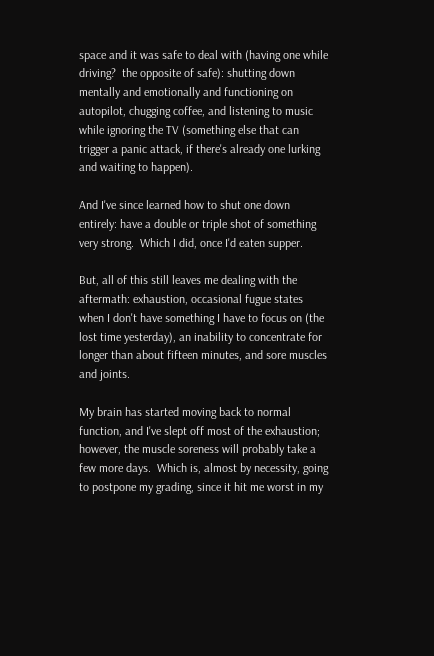space and it was safe to deal with (having one while driving?  the opposite of safe): shutting down mentally and emotionally and functioning on autopilot, chugging coffee, and listening to music while ignoring the TV (something else that can trigger a panic attack, if there's already one lurking and waiting to happen).

And I've since learned how to shut one down entirely: have a double or triple shot of something very strong.  Which I did, once I'd eaten supper.

But, all of this still leaves me dealing with the aftermath: exhaustion, occasional fugue states when I don't have something I have to focus on (the lost time yesterday), an inability to concentrate for longer than about fifteen minutes, and sore muscles and joints.

My brain has started moving back to normal function, and I've slept off most of the exhaustion; however, the muscle soreness will probably take a few more days.  Which is, almost by necessity, going to postpone my grading, since it hit me worst in my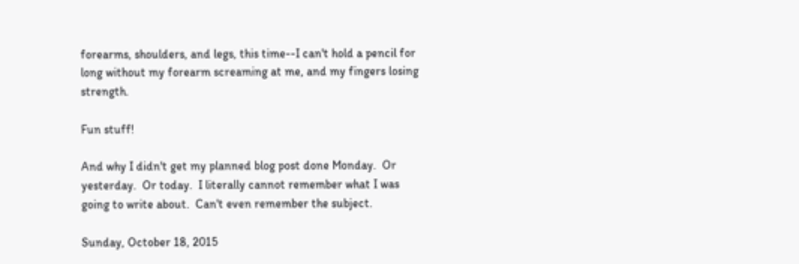forearms, shoulders, and legs, this time--I can't hold a pencil for long without my forearm screaming at me, and my fingers losing strength.

Fun stuff!

And why I didn't get my planned blog post done Monday.  Or yesterday.  Or today.  I literally cannot remember what I was going to write about.  Can't even remember the subject.

Sunday, October 18, 2015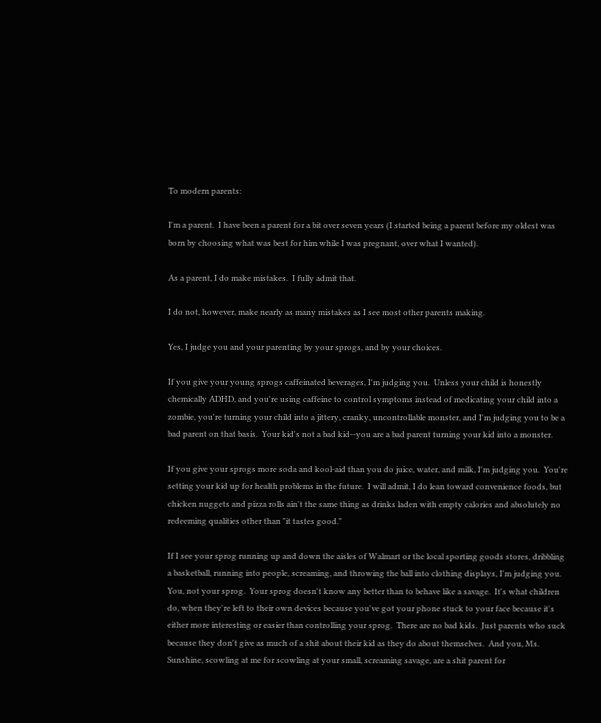To modern parents:

I'm a parent.  I have been a parent for a bit over seven years (I started being a parent before my oldest was born by choosing what was best for him while I was pregnant, over what I wanted).

As a parent, I do make mistakes.  I fully admit that.

I do not, however, make nearly as many mistakes as I see most other parents making.

Yes, I judge you and your parenting by your sprogs, and by your choices.

If you give your young sprogs caffeinated beverages, I'm judging you.  Unless your child is honestly chemically ADHD, and you're using caffeine to control symptoms instead of medicating your child into a zombie, you're turning your child into a jittery, cranky, uncontrollable monster, and I'm judging you to be a bad parent on that basis.  Your kid's not a bad kid--you are a bad parent turning your kid into a monster.

If you give your sprogs more soda and kool-aid than you do juice, water, and milk, I'm judging you.  You're setting your kid up for health problems in the future.  I will admit, I do lean toward convenience foods, but chicken nuggets and pizza rolls ain't the same thing as drinks laden with empty calories and absolutely no redeeming qualities other than "it tastes good."

If I see your sprog running up and down the aisles of Walmart or the local sporting goods stores, dribbling a basketball, running into people, screaming, and throwing the ball into clothing displays, I'm judging you.  You, not your sprog.  Your sprog doesn't know any better than to behave like a savage.  It's what children do, when they're left to their own devices because you've got your phone stuck to your face because it's either more interesting or easier than controlling your sprog.  There are no bad kids.  Just parents who suck because they don't give as much of a shit about their kid as they do about themselves.  And you, Ms. Sunshine, scowling at me for scowling at your small, screaming savage, are a shit parent for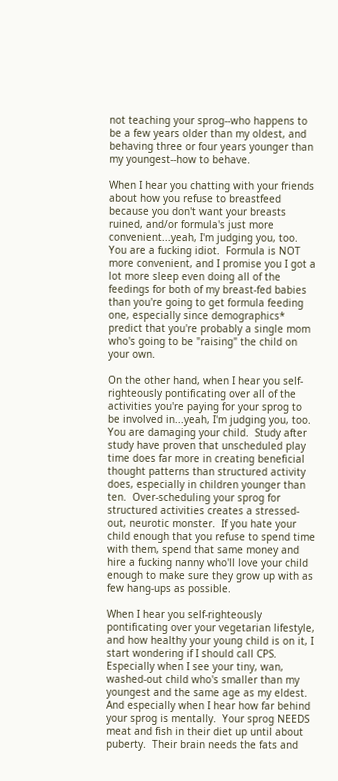not teaching your sprog--who happens to be a few years older than my oldest, and behaving three or four years younger than my youngest--how to behave.

When I hear you chatting with your friends about how you refuse to breastfeed because you don't want your breasts ruined, and/or formula's just more convenient...yeah, I'm judging you, too.  You are a fucking idiot.  Formula is NOT more convenient, and I promise you I got a lot more sleep even doing all of the feedings for both of my breast-fed babies than you're going to get formula feeding one, especially since demographics* predict that you're probably a single mom who's going to be "raising" the child on your own.

On the other hand, when I hear you self-righteously pontificating over all of the activities you're paying for your sprog to be involved in...yeah, I'm judging you, too.  You are damaging your child.  Study after study have proven that unscheduled play time does far more in creating beneficial thought patterns than structured activity does, especially in children younger than ten.  Over-scheduling your sprog for structured activities creates a stressed-out, neurotic monster.  If you hate your child enough that you refuse to spend time with them, spend that same money and hire a fucking nanny who'll love your child enough to make sure they grow up with as few hang-ups as possible.

When I hear you self-righteously pontificating over your vegetarian lifestyle, and how healthy your young child is on it, I start wondering if I should call CPS.  Especially when I see your tiny, wan, washed-out child who's smaller than my youngest and the same age as my eldest.  And especially when I hear how far behind your sprog is mentally.  Your sprog NEEDS meat and fish in their diet up until about puberty.  Their brain needs the fats and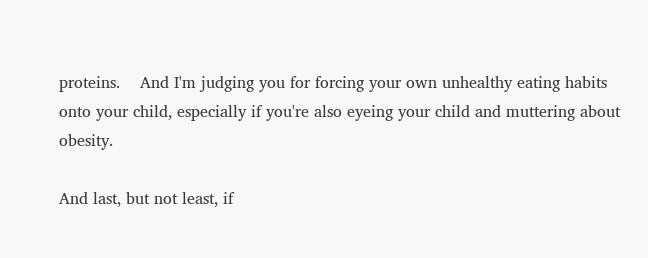proteins.    And I'm judging you for forcing your own unhealthy eating habits onto your child, especially if you're also eyeing your child and muttering about obesity.

And last, but not least, if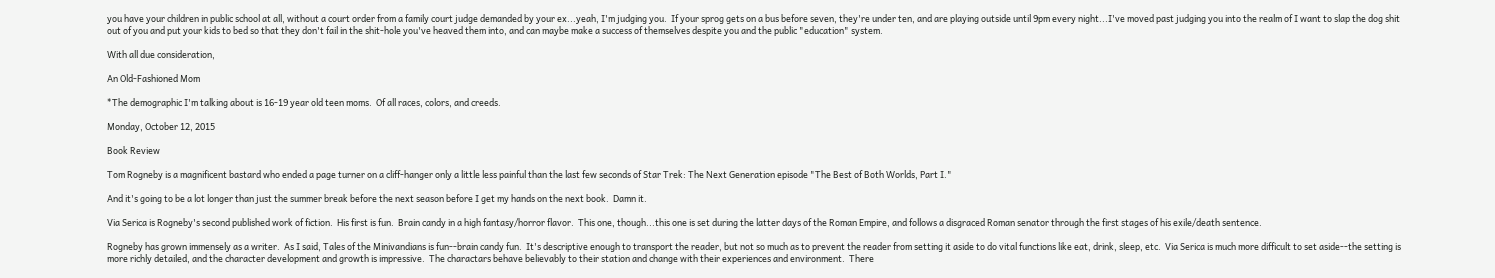you have your children in public school at all, without a court order from a family court judge demanded by your ex...yeah, I'm judging you.  If your sprog gets on a bus before seven, they're under ten, and are playing outside until 9pm every night...I've moved past judging you into the realm of I want to slap the dog shit out of you and put your kids to bed so that they don't fail in the shit-hole you've heaved them into, and can maybe make a success of themselves despite you and the public "education" system.

With all due consideration,

An Old-Fashioned Mom

*The demographic I'm talking about is 16-19 year old teen moms.  Of all races, colors, and creeds.

Monday, October 12, 2015

Book Review

Tom Rogneby is a magnificent bastard who ended a page turner on a cliff-hanger only a little less painful than the last few seconds of Star Trek: The Next Generation episode "The Best of Both Worlds, Part I."

And it's going to be a lot longer than just the summer break before the next season before I get my hands on the next book.  Damn it.

Via Serica is Rogneby's second published work of fiction.  His first is fun.  Brain candy in a high fantasy/horror flavor.  This one, though...this one is set during the latter days of the Roman Empire, and follows a disgraced Roman senator through the first stages of his exile/death sentence.

Rogneby has grown immensely as a writer.  As I said, Tales of the Minivandians is fun--brain candy fun.  It's descriptive enough to transport the reader, but not so much as to prevent the reader from setting it aside to do vital functions like eat, drink, sleep, etc.  Via Serica is much more difficult to set aside--the setting is more richly detailed, and the character development and growth is impressive.  The charactars behave believably to their station and change with their experiences and environment.  There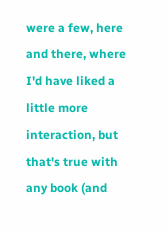were a few, here and there, where I'd have liked a little more interaction, but that's true with any book (and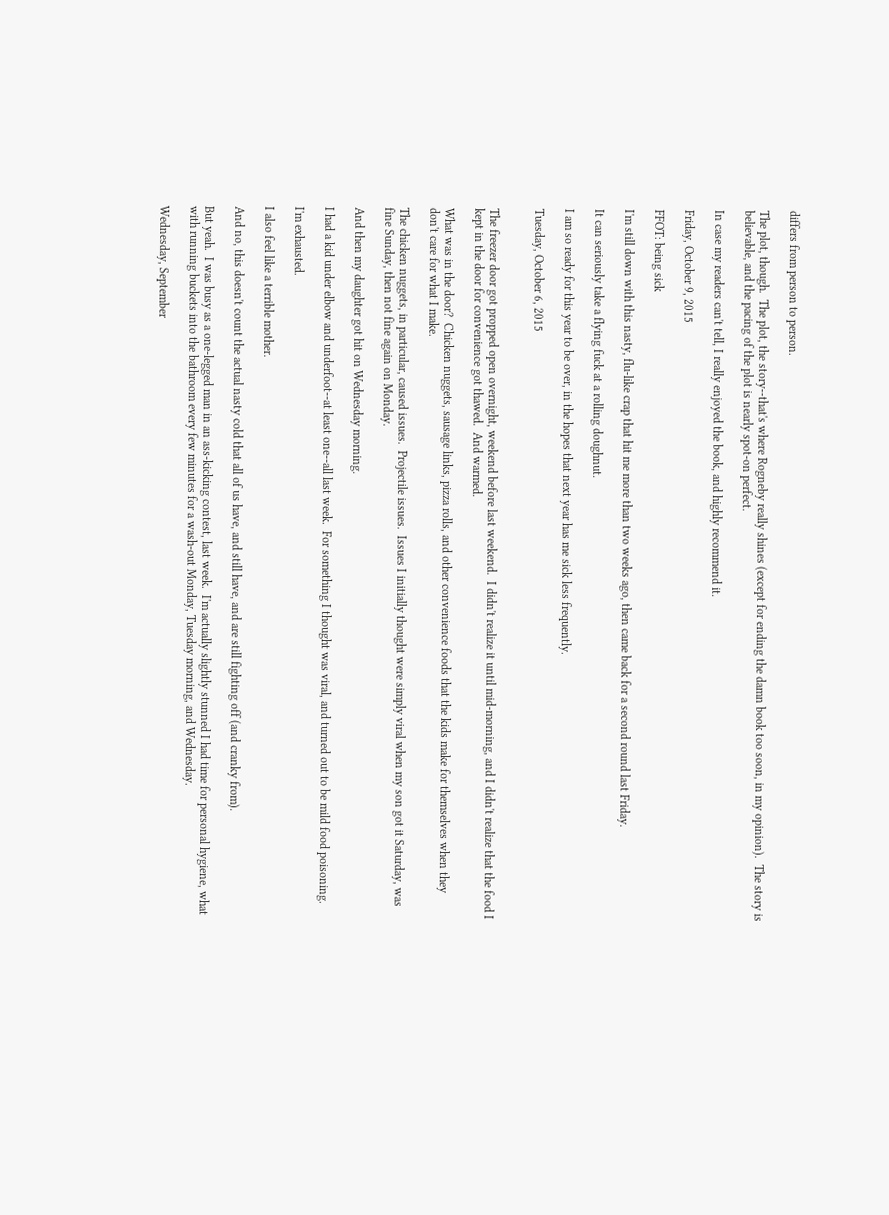differs from person to person.

The plot, though.  The plot, the story--that's where Rogneby really shines (except for ending the damn book too soon, in my opinion).  The story is believable, and the pacing of the plot is nearly spot-on perfect.

In case my readers can't tell, I really enjoyed the book, and highly recommend it.

Friday, October 9, 2015

FFOT: being sick

I'm still down with this nasty, flu-like crap that hit me more than two weeks ago, then came back for a second round last Friday.

It can seriously take a flying fuck at a rolling doughnut.

I am so ready for this year to be over, in the hopes that next year has me sick less frequently.

Tuesday, October 6, 2015


The freezer door got propped open overnight, weekend before last weekend.  I didn't realize it until mid-morning, and I didn't realize that the food I kept in the door for convenience got thawed.  And warmed.

What was in the door?  Chicken nuggets, sausage links, pizza rolls, and other convenience foods that the kids make for themselves when they don't care for what I make.

The chicken nuggets, in particular, caused issues.  Projectile issues.  Issues I initially thought were simply viral when my son got it Saturday, was fine Sunday, then not fine again on Monday.

And then my daughter got hit on Wednesday morning.

I had a kid under elbow and underfoot--at least one--all last week.  For something I thought was viral, and turned out to be mild food poisoning.

I'm exhausted.

I also feel like a terrible mother.

And no, this doesn't count the actual nasty cold that all of us have, and still have, and are still fighting off (and cranky from).

But yeah.  I was busy as a one-legged man in an ass-kicking contest, last week.  I'm actually slightly stunned I had time for personal hygiene, what with running buckets into the bathroom every few minutes for a wash-out Monday, Tuesday morning, and Wednesday.

Wednesday, September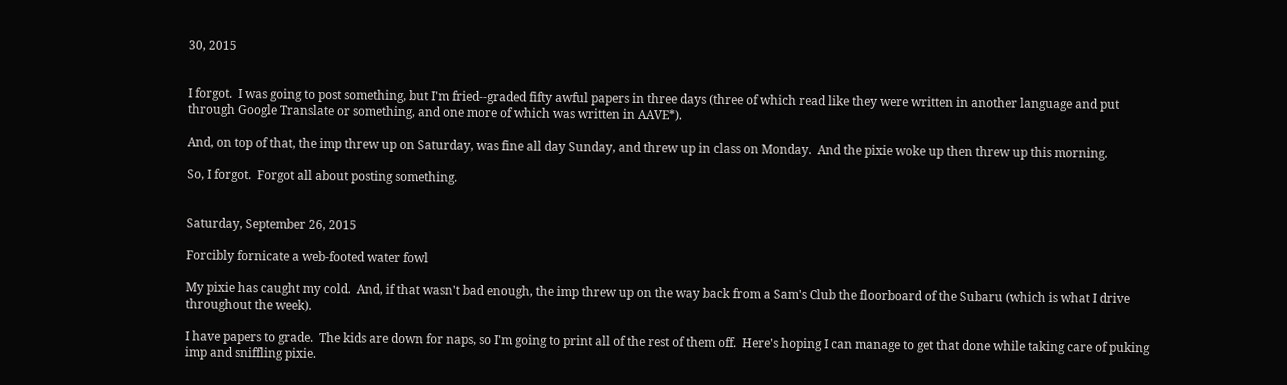30, 2015


I forgot.  I was going to post something, but I'm fried--graded fifty awful papers in three days (three of which read like they were written in another language and put through Google Translate or something, and one more of which was written in AAVE*).

And, on top of that, the imp threw up on Saturday, was fine all day Sunday, and threw up in class on Monday.  And the pixie woke up then threw up this morning.

So, I forgot.  Forgot all about posting something.


Saturday, September 26, 2015

Forcibly fornicate a web-footed water fowl

My pixie has caught my cold.  And, if that wasn't bad enough, the imp threw up on the way back from a Sam's Club the floorboard of the Subaru (which is what I drive throughout the week).

I have papers to grade.  The kids are down for naps, so I'm going to print all of the rest of them off.  Here's hoping I can manage to get that done while taking care of puking imp and sniffling pixie.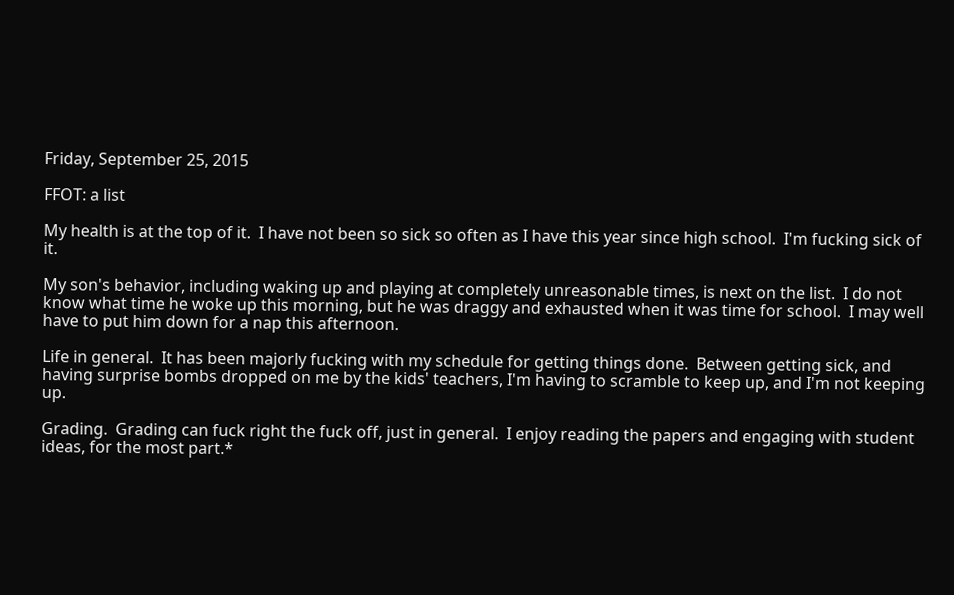Friday, September 25, 2015

FFOT: a list

My health is at the top of it.  I have not been so sick so often as I have this year since high school.  I'm fucking sick of it.

My son's behavior, including waking up and playing at completely unreasonable times, is next on the list.  I do not know what time he woke up this morning, but he was draggy and exhausted when it was time for school.  I may well have to put him down for a nap this afternoon.

Life in general.  It has been majorly fucking with my schedule for getting things done.  Between getting sick, and having surprise bombs dropped on me by the kids' teachers, I'm having to scramble to keep up, and I'm not keeping up.

Grading.  Grading can fuck right the fuck off, just in general.  I enjoy reading the papers and engaging with student ideas, for the most part.*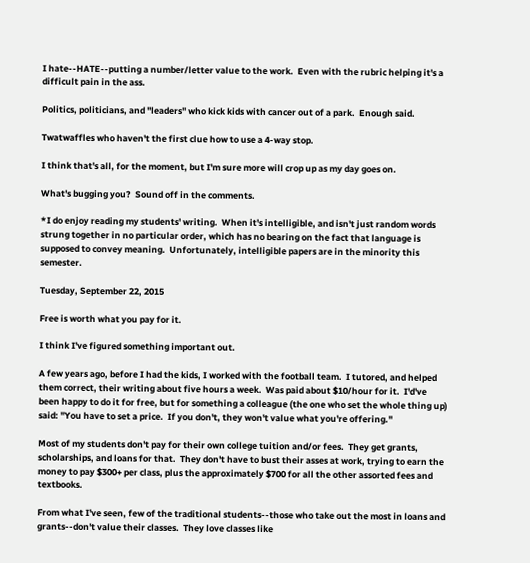I hate--HATE--putting a number/letter value to the work.  Even with the rubric helping it's a difficult pain in the ass.

Politics, politicians, and "leaders" who kick kids with cancer out of a park.  Enough said.

Twatwaffles who haven't the first clue how to use a 4-way stop.

I think that's all, for the moment, but I'm sure more will crop up as my day goes on.

What's bugging you?  Sound off in the comments.

*I do enjoy reading my students' writing.  When it's intelligible, and isn't just random words strung together in no particular order, which has no bearing on the fact that language is supposed to convey meaning.  Unfortunately, intelligible papers are in the minority this semester.

Tuesday, September 22, 2015

Free is worth what you pay for it.

I think I've figured something important out.

A few years ago, before I had the kids, I worked with the football team.  I tutored, and helped them correct, their writing about five hours a week.  Was paid about $10/hour for it.  I'd've been happy to do it for free, but for something a colleague (the one who set the whole thing up) said: "You have to set a price.  If you don't, they won't value what you're offering."

Most of my students don't pay for their own college tuition and/or fees.  They get grants, scholarships, and loans for that.  They don't have to bust their asses at work, trying to earn the money to pay $300+ per class, plus the approximately $700 for all the other assorted fees and textbooks.

From what I've seen, few of the traditional students--those who take out the most in loans and grants--don't value their classes.  They love classes like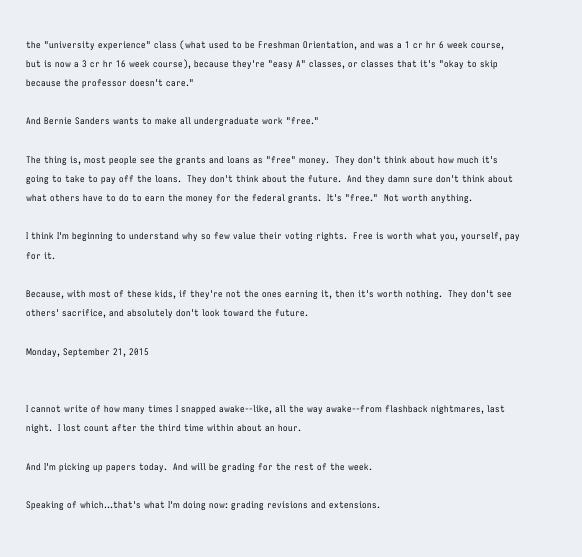the "university experience" class (what used to be Freshman Orientation, and was a 1 cr hr 6 week course, but is now a 3 cr hr 16 week course), because they're "easy A" classes, or classes that it's "okay to skip because the professor doesn't care."

And Bernie Sanders wants to make all undergraduate work "free."

The thing is, most people see the grants and loans as "free" money.  They don't think about how much it's going to take to pay off the loans.  They don't think about the future.  And they damn sure don't think about what others have to do to earn the money for the federal grants.  It's "free."  Not worth anything.

I think I'm beginning to understand why so few value their voting rights.  Free is worth what you, yourself, pay for it.

Because, with most of these kids, if they're not the ones earning it, then it's worth nothing.  They don't see others' sacrifice, and absolutely don't look toward the future.

Monday, September 21, 2015


I cannot write of how many times I snapped awake--like, all the way awake--from flashback nightmares, last night.  I lost count after the third time within about an hour.

And I'm picking up papers today.  And will be grading for the rest of the week.

Speaking of which...that's what I'm doing now: grading revisions and extensions.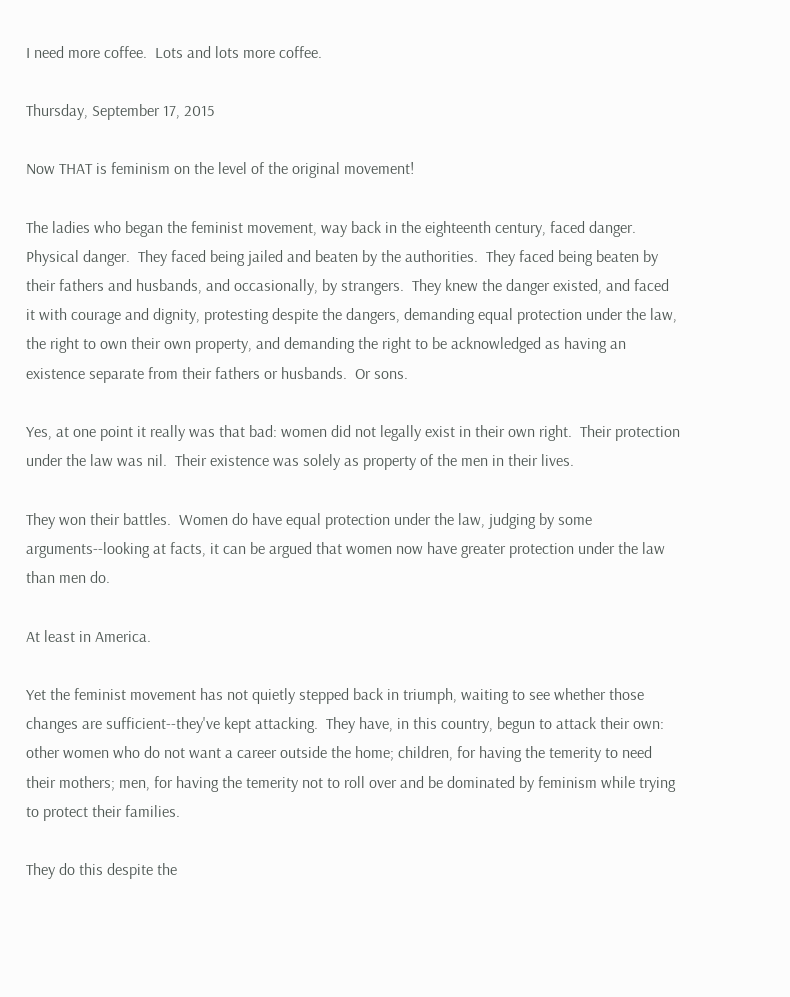I need more coffee.  Lots and lots more coffee.

Thursday, September 17, 2015

Now THAT is feminism on the level of the original movement!

The ladies who began the feminist movement, way back in the eighteenth century, faced danger.  Physical danger.  They faced being jailed and beaten by the authorities.  They faced being beaten by their fathers and husbands, and occasionally, by strangers.  They knew the danger existed, and faced it with courage and dignity, protesting despite the dangers, demanding equal protection under the law, the right to own their own property, and demanding the right to be acknowledged as having an existence separate from their fathers or husbands.  Or sons.

Yes, at one point it really was that bad: women did not legally exist in their own right.  Their protection under the law was nil.  Their existence was solely as property of the men in their lives.

They won their battles.  Women do have equal protection under the law, judging by some arguments--looking at facts, it can be argued that women now have greater protection under the law than men do.

At least in America.

Yet the feminist movement has not quietly stepped back in triumph, waiting to see whether those changes are sufficient--they've kept attacking.  They have, in this country, begun to attack their own: other women who do not want a career outside the home; children, for having the temerity to need their mothers; men, for having the temerity not to roll over and be dominated by feminism while trying to protect their families.

They do this despite the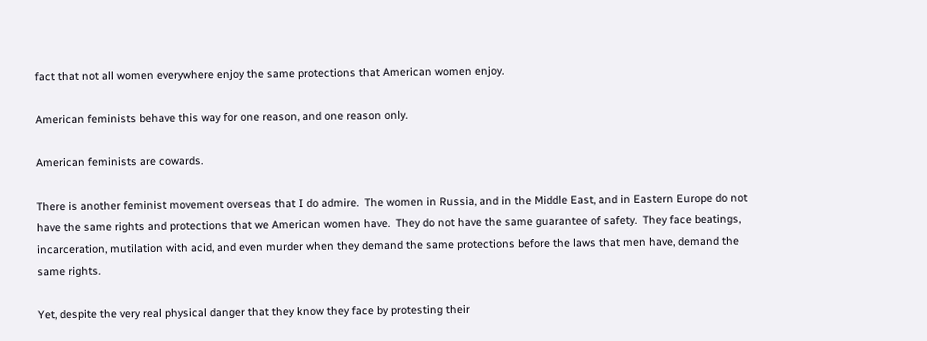fact that not all women everywhere enjoy the same protections that American women enjoy.

American feminists behave this way for one reason, and one reason only.

American feminists are cowards.

There is another feminist movement overseas that I do admire.  The women in Russia, and in the Middle East, and in Eastern Europe do not have the same rights and protections that we American women have.  They do not have the same guarantee of safety.  They face beatings, incarceration, mutilation with acid, and even murder when they demand the same protections before the laws that men have, demand the same rights.

Yet, despite the very real physical danger that they know they face by protesting their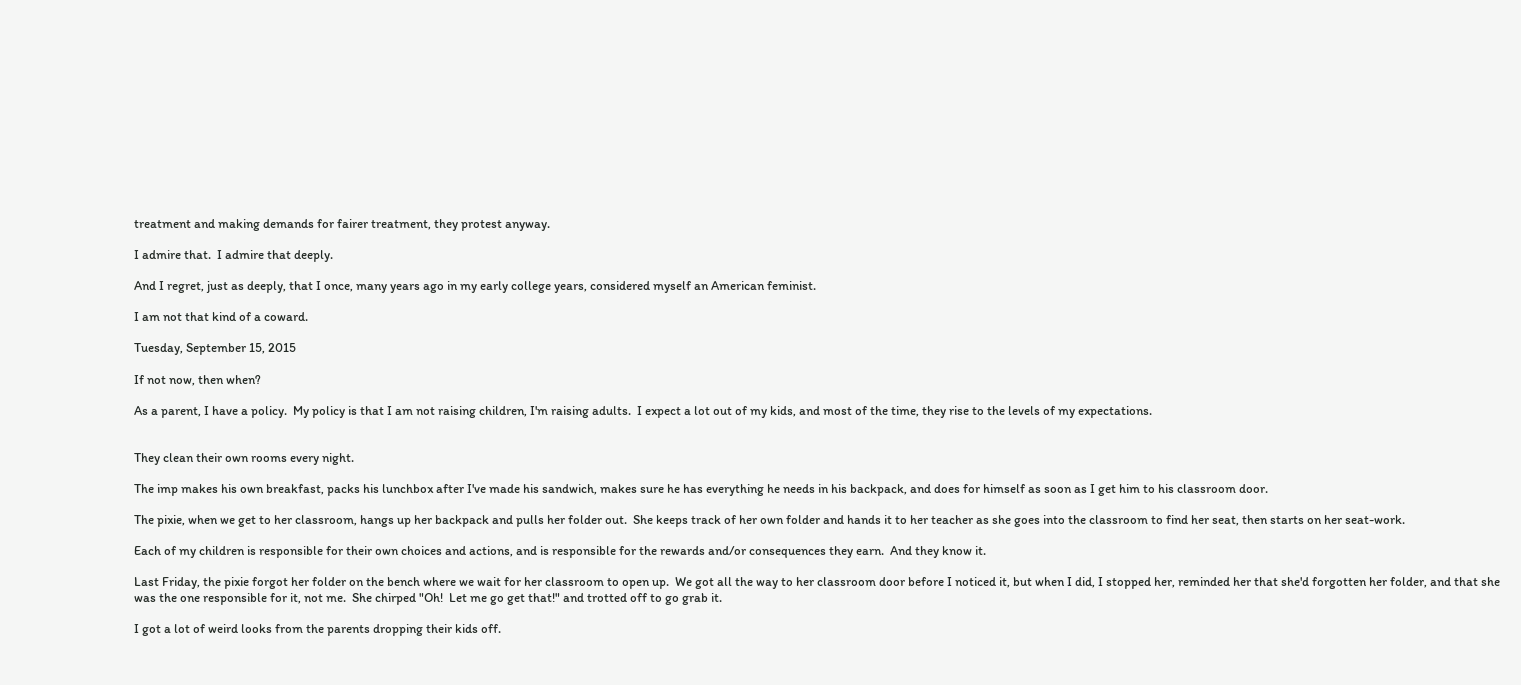treatment and making demands for fairer treatment, they protest anyway.

I admire that.  I admire that deeply.

And I regret, just as deeply, that I once, many years ago in my early college years, considered myself an American feminist.

I am not that kind of a coward.

Tuesday, September 15, 2015

If not now, then when?

As a parent, I have a policy.  My policy is that I am not raising children, I'm raising adults.  I expect a lot out of my kids, and most of the time, they rise to the levels of my expectations.


They clean their own rooms every night.

The imp makes his own breakfast, packs his lunchbox after I've made his sandwich, makes sure he has everything he needs in his backpack, and does for himself as soon as I get him to his classroom door.

The pixie, when we get to her classroom, hangs up her backpack and pulls her folder out.  She keeps track of her own folder and hands it to her teacher as she goes into the classroom to find her seat, then starts on her seat-work.

Each of my children is responsible for their own choices and actions, and is responsible for the rewards and/or consequences they earn.  And they know it.

Last Friday, the pixie forgot her folder on the bench where we wait for her classroom to open up.  We got all the way to her classroom door before I noticed it, but when I did, I stopped her, reminded her that she'd forgotten her folder, and that she was the one responsible for it, not me.  She chirped "Oh!  Let me go get that!" and trotted off to go grab it.

I got a lot of weird looks from the parents dropping their kids off.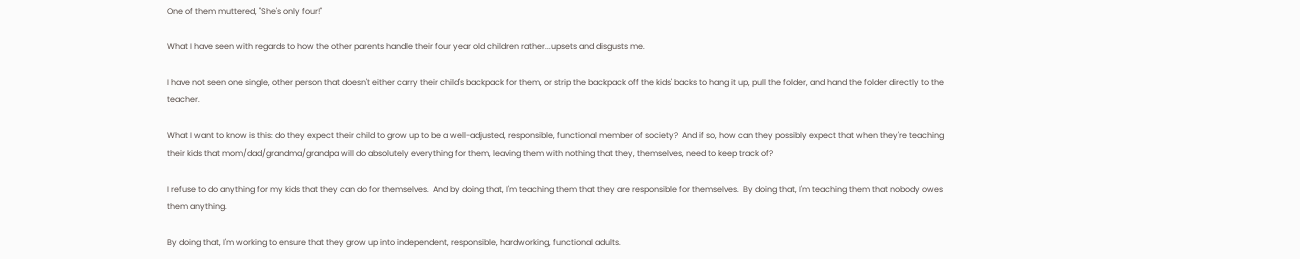One of them muttered, "She's only four!"

What I have seen with regards to how the other parents handle their four year old children rather...upsets and disgusts me.

I have not seen one single, other person that doesn't either carry their child's backpack for them, or strip the backpack off the kids' backs to hang it up, pull the folder, and hand the folder directly to the teacher.

What I want to know is this: do they expect their child to grow up to be a well-adjusted, responsible, functional member of society?  And if so, how can they possibly expect that when they're teaching their kids that mom/dad/grandma/grandpa will do absolutely everything for them, leaving them with nothing that they, themselves, need to keep track of?

I refuse to do anything for my kids that they can do for themselves.  And by doing that, I'm teaching them that they are responsible for themselves.  By doing that, I'm teaching them that nobody owes them anything.

By doing that, I'm working to ensure that they grow up into independent, responsible, hardworking, functional adults.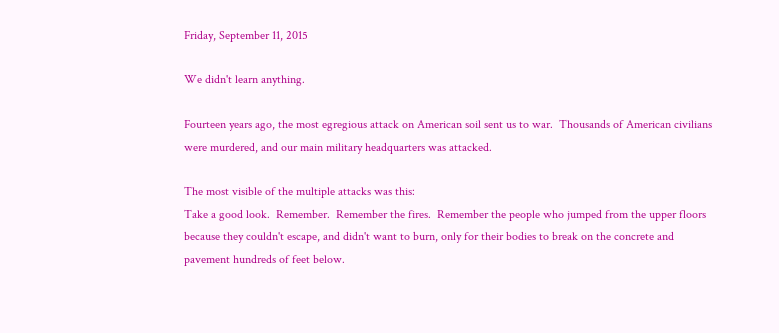Friday, September 11, 2015

We didn't learn anything.

Fourteen years ago, the most egregious attack on American soil sent us to war.  Thousands of American civilians were murdered, and our main military headquarters was attacked.

The most visible of the multiple attacks was this:
Take a good look.  Remember.  Remember the fires.  Remember the people who jumped from the upper floors because they couldn't escape, and didn't want to burn, only for their bodies to break on the concrete and pavement hundreds of feet below.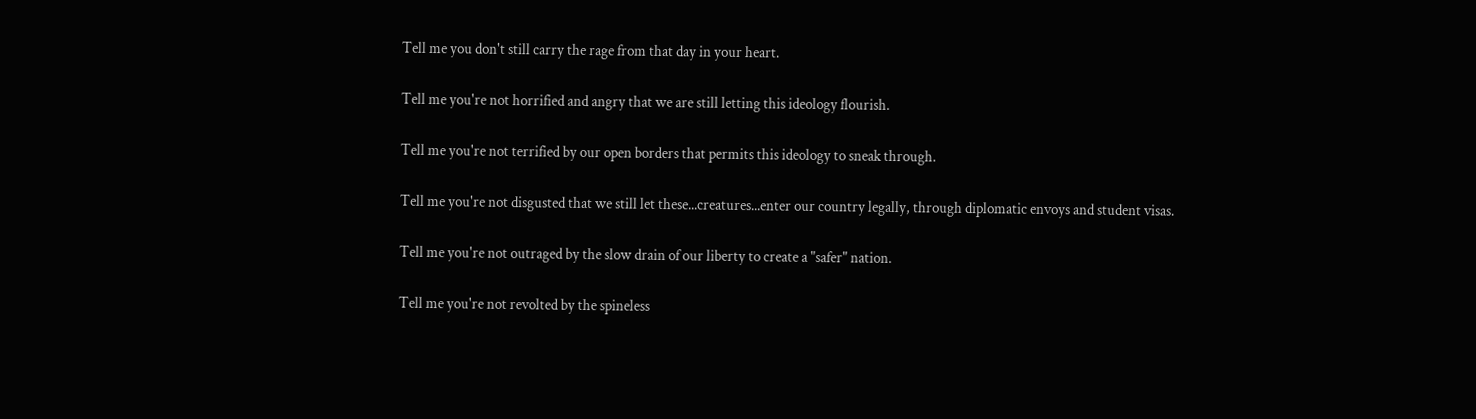Tell me you don't still carry the rage from that day in your heart.

Tell me you're not horrified and angry that we are still letting this ideology flourish.

Tell me you're not terrified by our open borders that permits this ideology to sneak through.

Tell me you're not disgusted that we still let these...creatures...enter our country legally, through diplomatic envoys and student visas.

Tell me you're not outraged by the slow drain of our liberty to create a "safer" nation.

Tell me you're not revolted by the spineless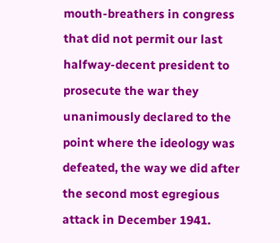mouth-breathers in congress that did not permit our last halfway-decent president to prosecute the war they unanimously declared to the point where the ideology was defeated, the way we did after the second most egregious attack in December 1941.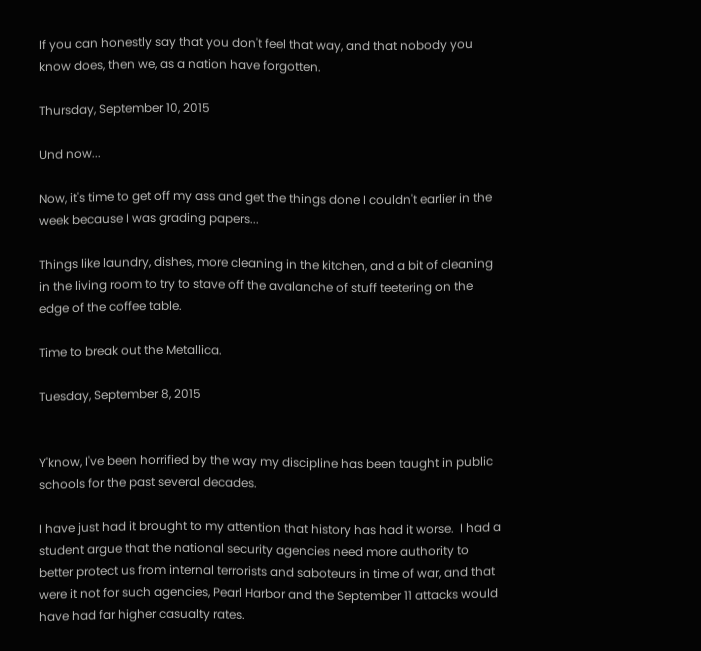If you can honestly say that you don't feel that way, and that nobody you know does, then we, as a nation have forgotten.

Thursday, September 10, 2015

Und now...

Now, it's time to get off my ass and get the things done I couldn't earlier in the week because I was grading papers...

Things like laundry, dishes, more cleaning in the kitchen, and a bit of cleaning in the living room to try to stave off the avalanche of stuff teetering on the edge of the coffee table.

Time to break out the Metallica.

Tuesday, September 8, 2015


Y'know, I've been horrified by the way my discipline has been taught in public schools for the past several decades.

I have just had it brought to my attention that history has had it worse.  I had a student argue that the national security agencies need more authority to better protect us from internal terrorists and saboteurs in time of war, and that were it not for such agencies, Pearl Harbor and the September 11 attacks would have had far higher casualty rates.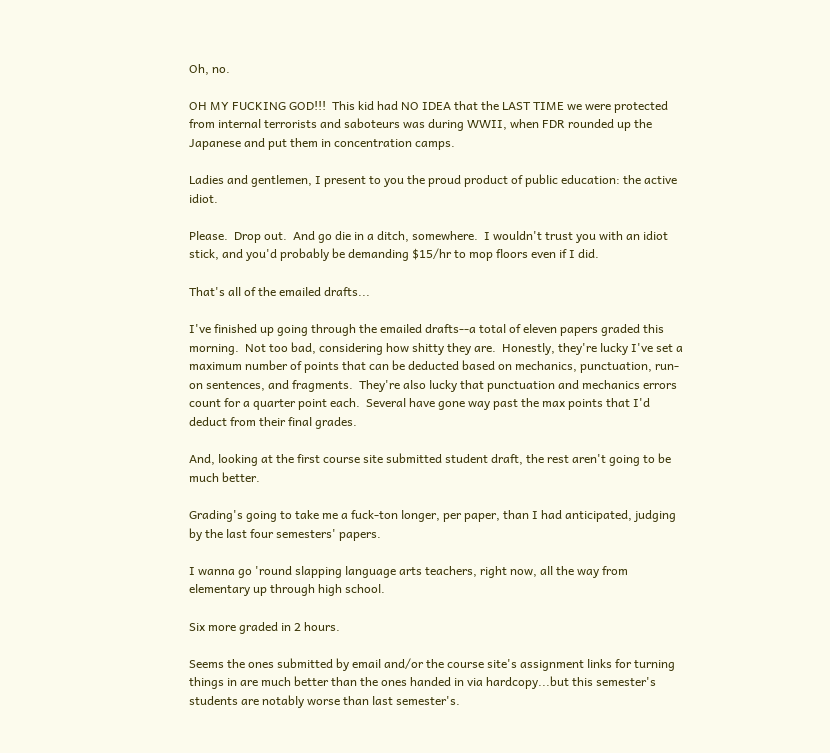Oh, no.

OH MY FUCKING GOD!!!  This kid had NO IDEA that the LAST TIME we were protected from internal terrorists and saboteurs was during WWII, when FDR rounded up the Japanese and put them in concentration camps.

Ladies and gentlemen, I present to you the proud product of public education: the active idiot.

Please.  Drop out.  And go die in a ditch, somewhere.  I wouldn't trust you with an idiot stick, and you'd probably be demanding $15/hr to mop floors even if I did.

That's all of the emailed drafts...

I've finished up going through the emailed drafts--a total of eleven papers graded this morning.  Not too bad, considering how shitty they are.  Honestly, they're lucky I've set a maximum number of points that can be deducted based on mechanics, punctuation, run-on sentences, and fragments.  They're also lucky that punctuation and mechanics errors count for a quarter point each.  Several have gone way past the max points that I'd deduct from their final grades.

And, looking at the first course site submitted student draft, the rest aren't going to be much better.

Grading's going to take me a fuck-ton longer, per paper, than I had anticipated, judging by the last four semesters' papers.

I wanna go 'round slapping language arts teachers, right now, all the way from elementary up through high school.

Six more graded in 2 hours.

Seems the ones submitted by email and/or the course site's assignment links for turning things in are much better than the ones handed in via hardcopy...but this semester's students are notably worse than last semester's.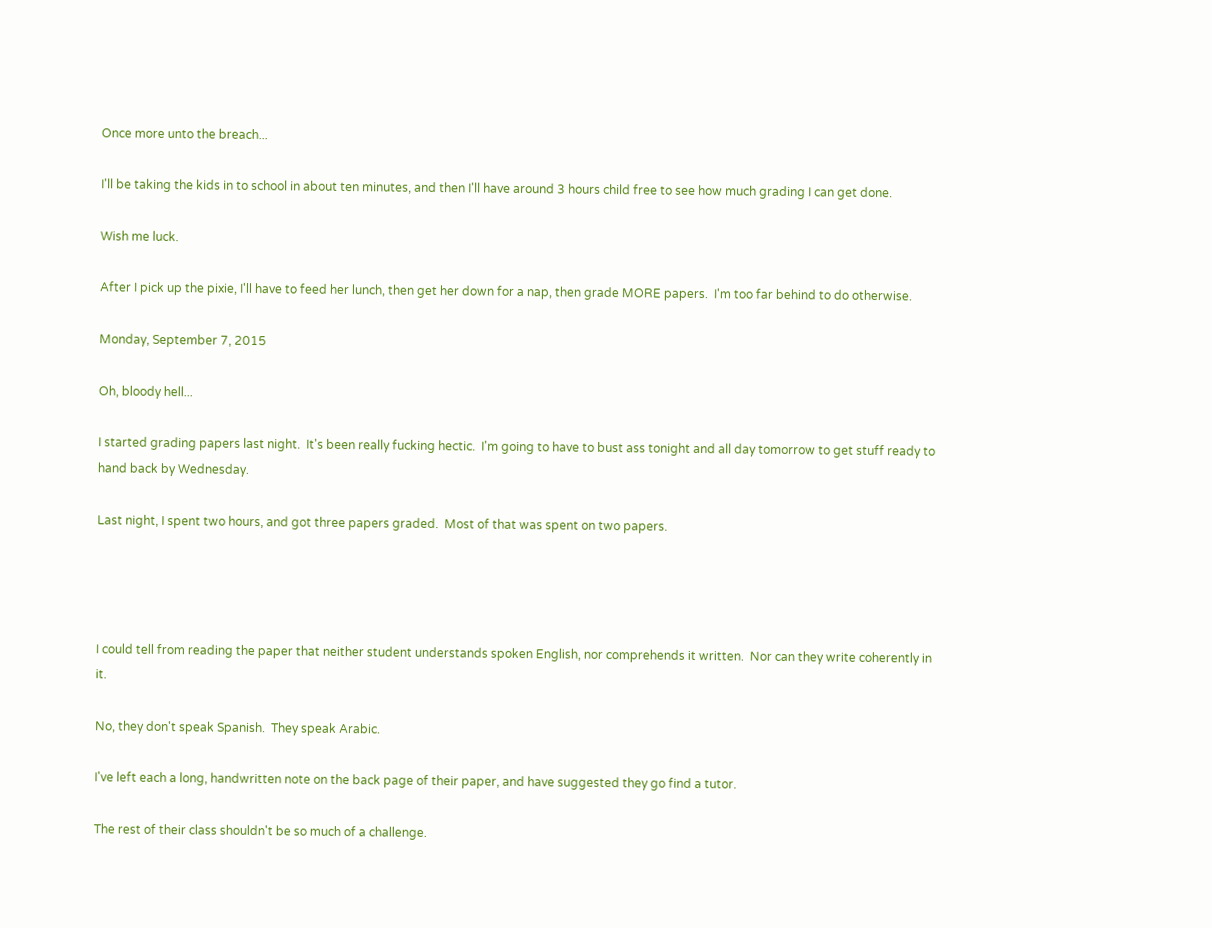Once more unto the breach...

I'll be taking the kids in to school in about ten minutes, and then I'll have around 3 hours child free to see how much grading I can get done.

Wish me luck.

After I pick up the pixie, I'll have to feed her lunch, then get her down for a nap, then grade MORE papers.  I'm too far behind to do otherwise.

Monday, September 7, 2015

Oh, bloody hell...

I started grading papers last night.  It's been really fucking hectic.  I'm going to have to bust ass tonight and all day tomorrow to get stuff ready to hand back by Wednesday.

Last night, I spent two hours, and got three papers graded.  Most of that was spent on two papers.




I could tell from reading the paper that neither student understands spoken English, nor comprehends it written.  Nor can they write coherently in it.

No, they don't speak Spanish.  They speak Arabic.

I've left each a long, handwritten note on the back page of their paper, and have suggested they go find a tutor.

The rest of their class shouldn't be so much of a challenge.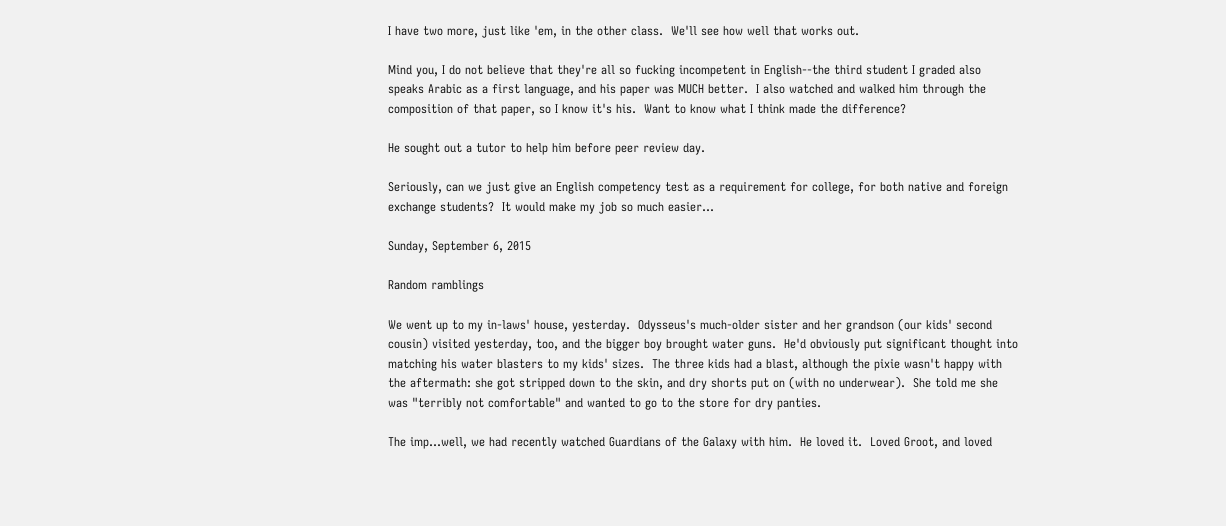I have two more, just like 'em, in the other class.  We'll see how well that works out.

Mind you, I do not believe that they're all so fucking incompetent in English--the third student I graded also speaks Arabic as a first language, and his paper was MUCH better.  I also watched and walked him through the composition of that paper, so I know it's his.  Want to know what I think made the difference?

He sought out a tutor to help him before peer review day.

Seriously, can we just give an English competency test as a requirement for college, for both native and foreign exchange students?  It would make my job so much easier...

Sunday, September 6, 2015

Random ramblings

We went up to my in-laws' house, yesterday.  Odysseus's much-older sister and her grandson (our kids' second cousin) visited yesterday, too, and the bigger boy brought water guns.  He'd obviously put significant thought into matching his water blasters to my kids' sizes.  The three kids had a blast, although the pixie wasn't happy with the aftermath: she got stripped down to the skin, and dry shorts put on (with no underwear).  She told me she was "terribly not comfortable" and wanted to go to the store for dry panties.

The imp...well, we had recently watched Guardians of the Galaxy with him.  He loved it.  Loved Groot, and loved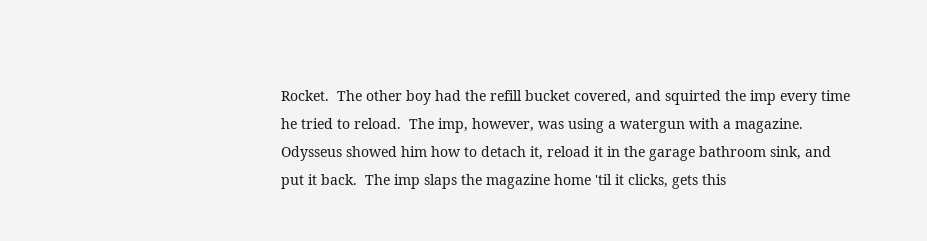Rocket.  The other boy had the refill bucket covered, and squirted the imp every time he tried to reload.  The imp, however, was using a watergun with a magazine.  Odysseus showed him how to detach it, reload it in the garage bathroom sink, and put it back.  The imp slaps the magazine home 'til it clicks, gets this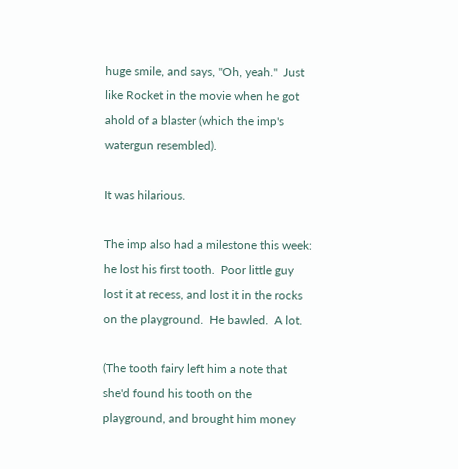huge smile, and says, "Oh, yeah."  Just like Rocket in the movie when he got ahold of a blaster (which the imp's watergun resembled).

It was hilarious.

The imp also had a milestone this week: he lost his first tooth.  Poor little guy lost it at recess, and lost it in the rocks on the playground.  He bawled.  A lot.

(The tooth fairy left him a note that she'd found his tooth on the playground, and brought him money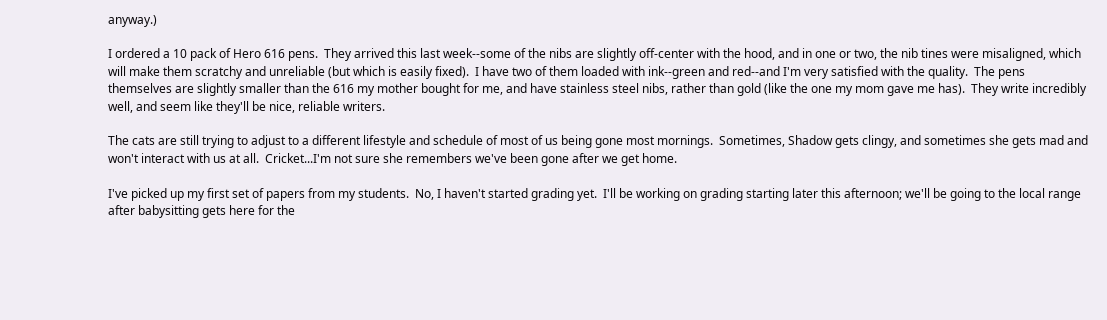anyway.)

I ordered a 10 pack of Hero 616 pens.  They arrived this last week--some of the nibs are slightly off-center with the hood, and in one or two, the nib tines were misaligned, which will make them scratchy and unreliable (but which is easily fixed).  I have two of them loaded with ink--green and red--and I'm very satisfied with the quality.  The pens themselves are slightly smaller than the 616 my mother bought for me, and have stainless steel nibs, rather than gold (like the one my mom gave me has).  They write incredibly well, and seem like they'll be nice, reliable writers.

The cats are still trying to adjust to a different lifestyle and schedule of most of us being gone most mornings.  Sometimes, Shadow gets clingy, and sometimes she gets mad and won't interact with us at all.  Cricket...I'm not sure she remembers we've been gone after we get home.

I've picked up my first set of papers from my students.  No, I haven't started grading yet.  I'll be working on grading starting later this afternoon; we'll be going to the local range after babysitting gets here for the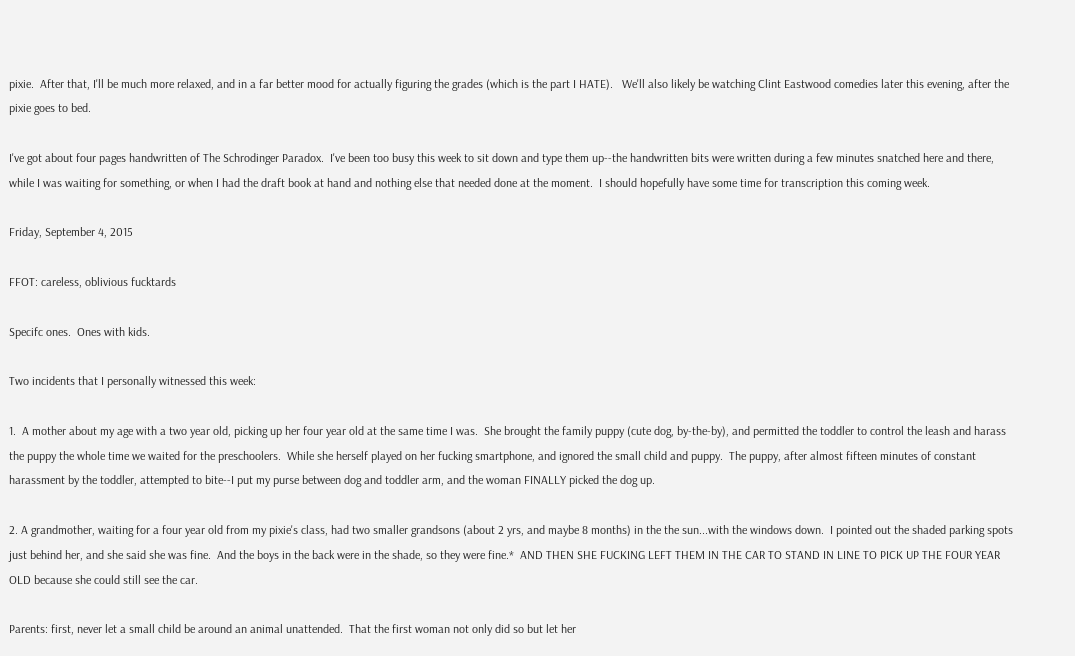pixie.  After that, I'll be much more relaxed, and in a far better mood for actually figuring the grades (which is the part I HATE).   We'll also likely be watching Clint Eastwood comedies later this evening, after the pixie goes to bed.

I've got about four pages handwritten of The Schrodinger Paradox.  I've been too busy this week to sit down and type them up--the handwritten bits were written during a few minutes snatched here and there, while I was waiting for something, or when I had the draft book at hand and nothing else that needed done at the moment.  I should hopefully have some time for transcription this coming week.

Friday, September 4, 2015

FFOT: careless, oblivious fucktards

Specifc ones.  Ones with kids.

Two incidents that I personally witnessed this week:

1.  A mother about my age with a two year old, picking up her four year old at the same time I was.  She brought the family puppy (cute dog, by-the-by), and permitted the toddler to control the leash and harass the puppy the whole time we waited for the preschoolers.  While she herself played on her fucking smartphone, and ignored the small child and puppy.  The puppy, after almost fifteen minutes of constant harassment by the toddler, attempted to bite--I put my purse between dog and toddler arm, and the woman FINALLY picked the dog up.

2. A grandmother, waiting for a four year old from my pixie's class, had two smaller grandsons (about 2 yrs, and maybe 8 months) in the the sun...with the windows down.  I pointed out the shaded parking spots just behind her, and she said she was fine.  And the boys in the back were in the shade, so they were fine.*  AND THEN SHE FUCKING LEFT THEM IN THE CAR TO STAND IN LINE TO PICK UP THE FOUR YEAR OLD because she could still see the car.

Parents: first, never let a small child be around an animal unattended.  That the first woman not only did so but let her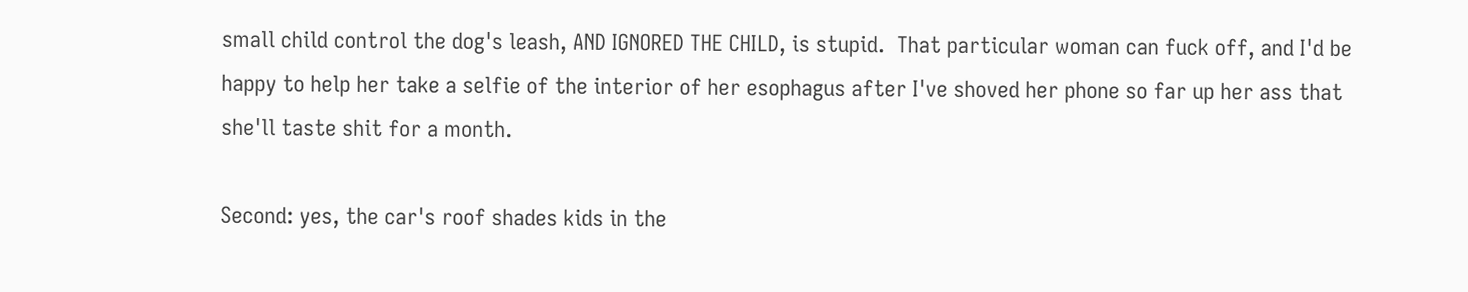small child control the dog's leash, AND IGNORED THE CHILD, is stupid.  That particular woman can fuck off, and I'd be happy to help her take a selfie of the interior of her esophagus after I've shoved her phone so far up her ass that she'll taste shit for a month.

Second: yes, the car's roof shades kids in the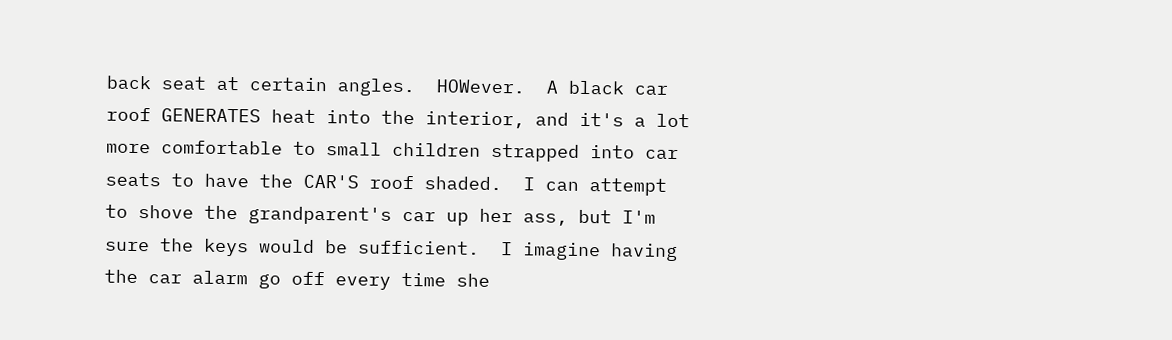back seat at certain angles.  HOWever.  A black car roof GENERATES heat into the interior, and it's a lot more comfortable to small children strapped into car seats to have the CAR'S roof shaded.  I can attempt to shove the grandparent's car up her ass, but I'm sure the keys would be sufficient.  I imagine having the car alarm go off every time she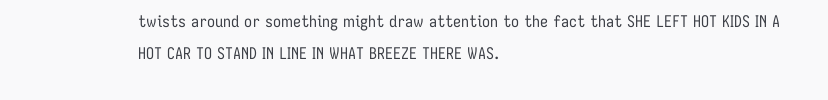twists around or something might draw attention to the fact that SHE LEFT HOT KIDS IN A HOT CAR TO STAND IN LINE IN WHAT BREEZE THERE WAS.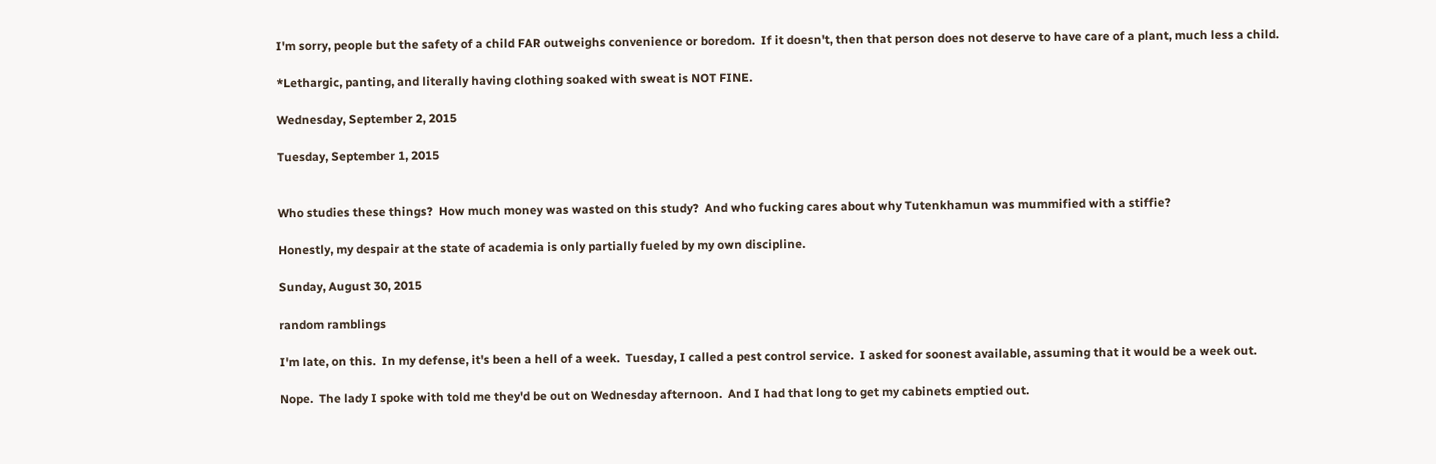I'm sorry, people but the safety of a child FAR outweighs convenience or boredom.  If it doesn't, then that person does not deserve to have care of a plant, much less a child.

*Lethargic, panting, and literally having clothing soaked with sweat is NOT FINE.

Wednesday, September 2, 2015

Tuesday, September 1, 2015


Who studies these things?  How much money was wasted on this study?  And who fucking cares about why Tutenkhamun was mummified with a stiffie?

Honestly, my despair at the state of academia is only partially fueled by my own discipline.

Sunday, August 30, 2015

random ramblings

I'm late, on this.  In my defense, it's been a hell of a week.  Tuesday, I called a pest control service.  I asked for soonest available, assuming that it would be a week out.

Nope.  The lady I spoke with told me they'd be out on Wednesday afternoon.  And I had that long to get my cabinets emptied out.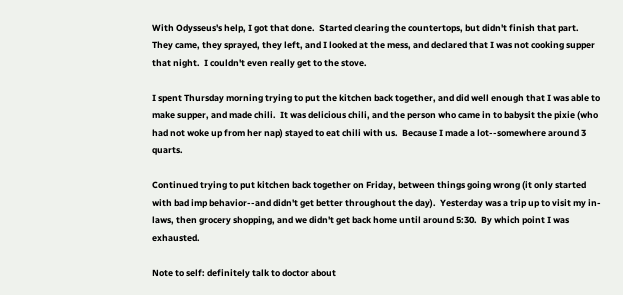With Odysseus's help, I got that done.  Started clearing the countertops, but didn't finish that part.  They came, they sprayed, they left, and I looked at the mess, and declared that I was not cooking supper that night.  I couldn't even really get to the stove.

I spent Thursday morning trying to put the kitchen back together, and did well enough that I was able to make supper, and made chili.  It was delicious chili, and the person who came in to babysit the pixie (who had not woke up from her nap) stayed to eat chili with us.  Because I made a lot--somewhere around 3 quarts.

Continued trying to put kitchen back together on Friday, between things going wrong (it only started with bad imp behavior--and didn't get better throughout the day).  Yesterday was a trip up to visit my in-laws, then grocery shopping, and we didn't get back home until around 5:30.  By which point I was exhausted.

Note to self: definitely talk to doctor about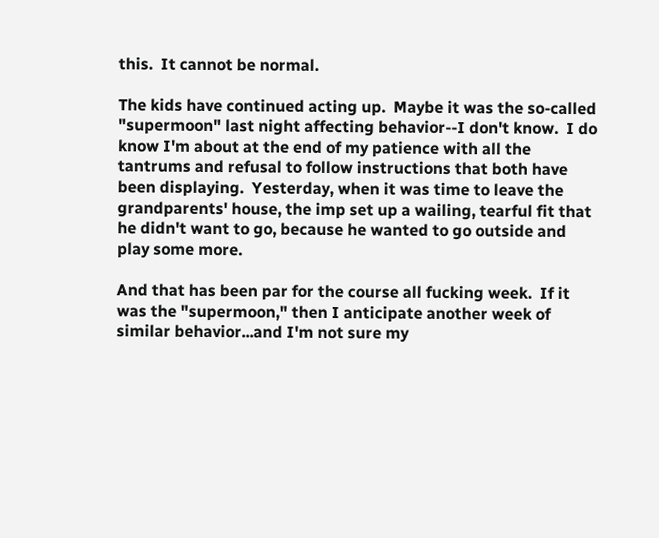this.  It cannot be normal.

The kids have continued acting up.  Maybe it was the so-called "supermoon" last night affecting behavior--I don't know.  I do know I'm about at the end of my patience with all the tantrums and refusal to follow instructions that both have been displaying.  Yesterday, when it was time to leave the grandparents' house, the imp set up a wailing, tearful fit that he didn't want to go, because he wanted to go outside and play some more.

And that has been par for the course all fucking week.  If it was the "supermoon," then I anticipate another week of similar behavior...and I'm not sure my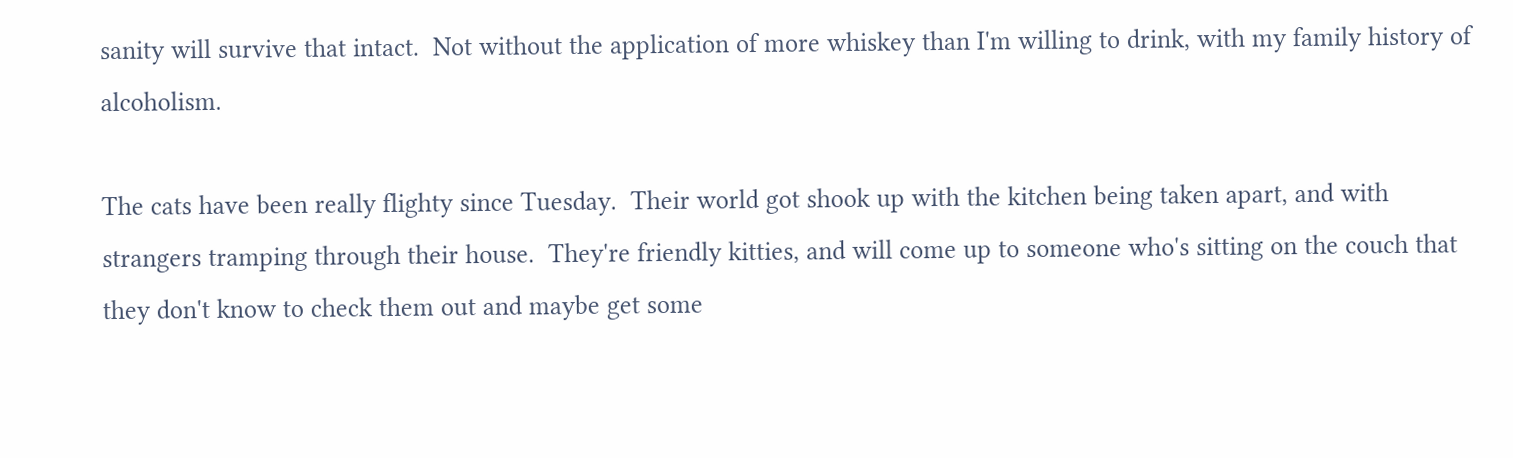sanity will survive that intact.  Not without the application of more whiskey than I'm willing to drink, with my family history of alcoholism.

The cats have been really flighty since Tuesday.  Their world got shook up with the kitchen being taken apart, and with strangers tramping through their house.  They're friendly kitties, and will come up to someone who's sitting on the couch that they don't know to check them out and maybe get some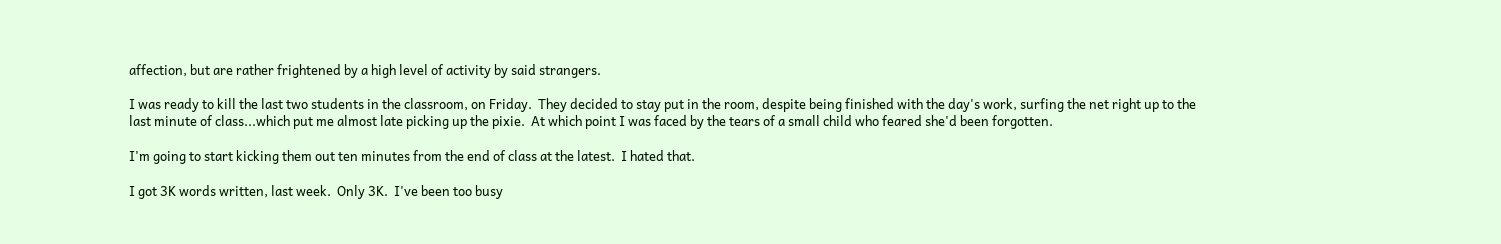affection, but are rather frightened by a high level of activity by said strangers.

I was ready to kill the last two students in the classroom, on Friday.  They decided to stay put in the room, despite being finished with the day's work, surfing the net right up to the last minute of class...which put me almost late picking up the pixie.  At which point I was faced by the tears of a small child who feared she'd been forgotten.

I'm going to start kicking them out ten minutes from the end of class at the latest.  I hated that.

I got 3K words written, last week.  Only 3K.  I've been too busy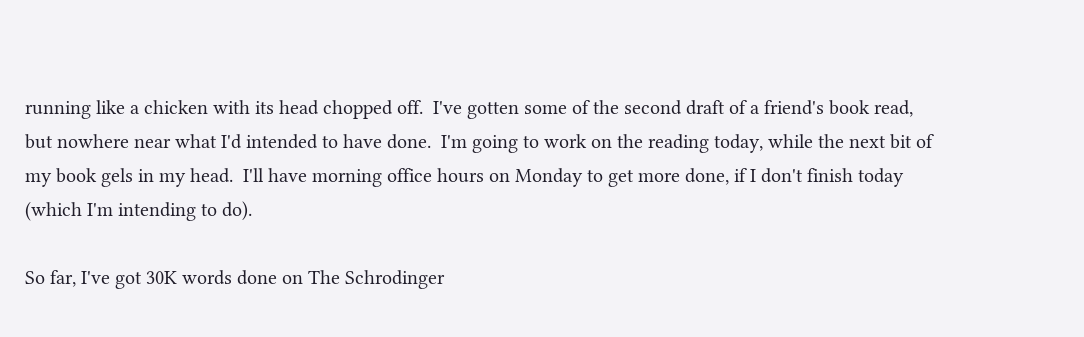running like a chicken with its head chopped off.  I've gotten some of the second draft of a friend's book read, but nowhere near what I'd intended to have done.  I'm going to work on the reading today, while the next bit of my book gels in my head.  I'll have morning office hours on Monday to get more done, if I don't finish today (which I'm intending to do).

So far, I've got 30K words done on The Schrodinger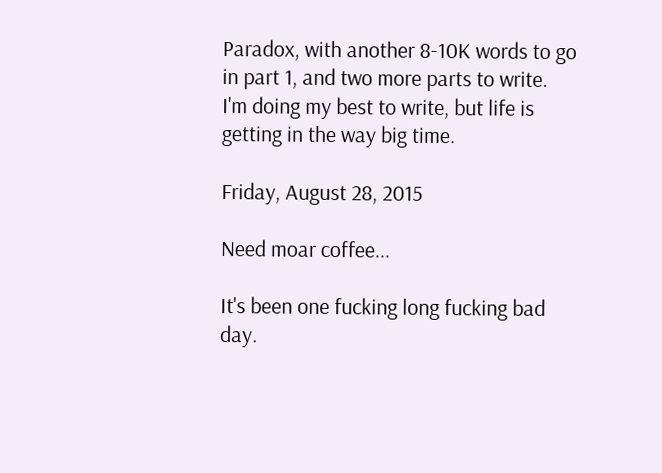Paradox, with another 8-10K words to go in part 1, and two more parts to write.  I'm doing my best to write, but life is getting in the way big time.

Friday, August 28, 2015

Need moar coffee...

It's been one fucking long fucking bad day.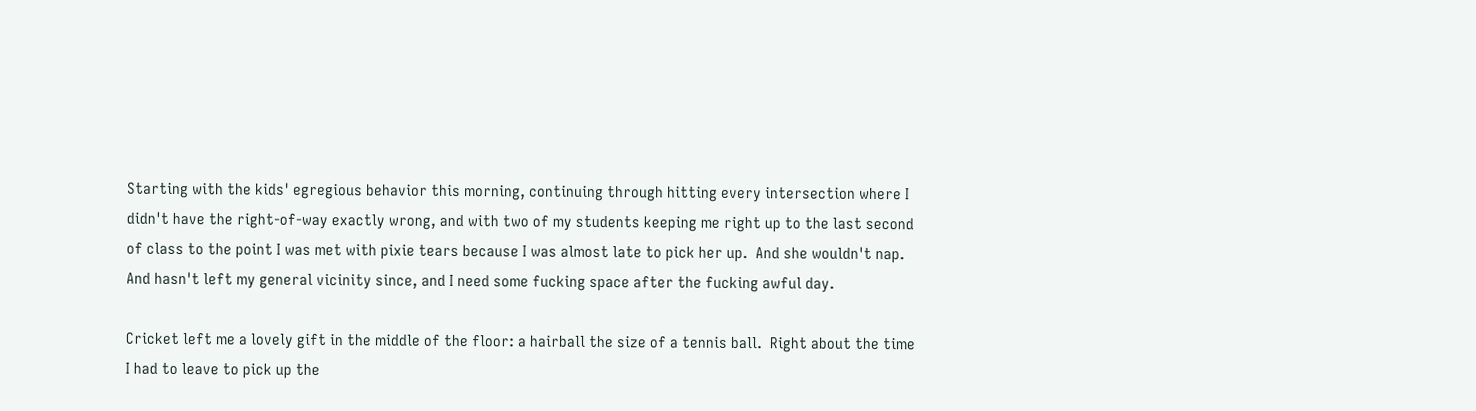Starting with the kids' egregious behavior this morning, continuing through hitting every intersection where I didn't have the right-of-way exactly wrong, and with two of my students keeping me right up to the last second of class to the point I was met with pixie tears because I was almost late to pick her up.  And she wouldn't nap.  And hasn't left my general vicinity since, and I need some fucking space after the fucking awful day.

Cricket left me a lovely gift in the middle of the floor: a hairball the size of a tennis ball.  Right about the time I had to leave to pick up the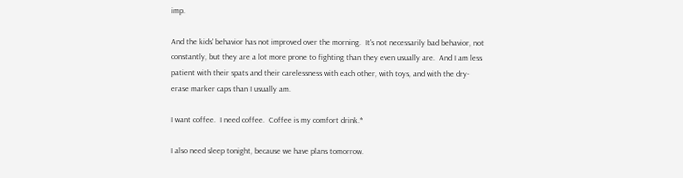imp.

And the kids' behavior has not improved over the morning.  It's not necessarily bad behavior, not constantly, but they are a lot more prone to fighting than they even usually are.  And I am less patient with their spats and their carelessness with each other, with toys, and with the dry-erase marker caps than I usually am.

I want coffee.  I need coffee.  Coffee is my comfort drink.*

I also need sleep tonight, because we have plans tomorrow.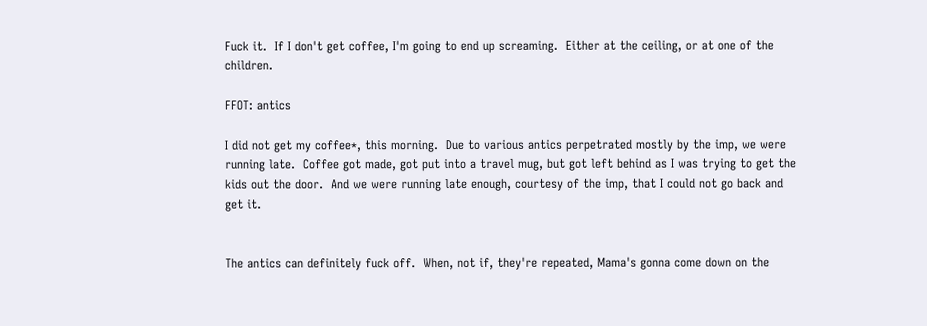Fuck it.  If I don't get coffee, I'm going to end up screaming.  Either at the ceiling, or at one of the children.

FFOT: antics

I did not get my coffee*, this morning.  Due to various antics perpetrated mostly by the imp, we were running late.  Coffee got made, got put into a travel mug, but got left behind as I was trying to get the kids out the door.  And we were running late enough, courtesy of the imp, that I could not go back and get it.


The antics can definitely fuck off.  When, not if, they're repeated, Mama's gonna come down on the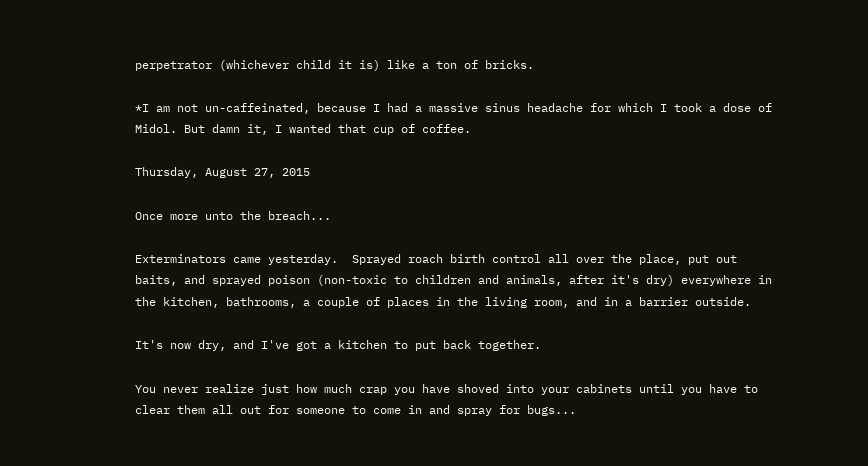perpetrator (whichever child it is) like a ton of bricks.

*I am not un-caffeinated, because I had a massive sinus headache for which I took a dose of Midol. But damn it, I wanted that cup of coffee.

Thursday, August 27, 2015

Once more unto the breach...

Exterminators came yesterday.  Sprayed roach birth control all over the place, put out baits, and sprayed poison (non-toxic to children and animals, after it's dry) everywhere in the kitchen, bathrooms, a couple of places in the living room, and in a barrier outside.

It's now dry, and I've got a kitchen to put back together.

You never realize just how much crap you have shoved into your cabinets until you have to clear them all out for someone to come in and spray for bugs...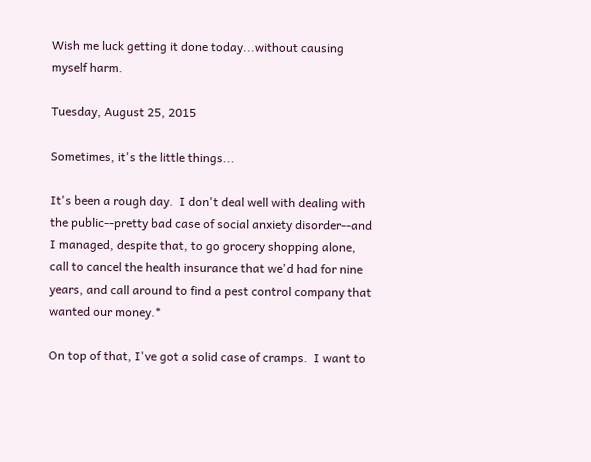Wish me luck getting it done today...without causing myself harm.

Tuesday, August 25, 2015

Sometimes, it's the little things...

It's been a rough day.  I don't deal well with dealing with the public--pretty bad case of social anxiety disorder--and I managed, despite that, to go grocery shopping alone, call to cancel the health insurance that we'd had for nine years, and call around to find a pest control company that wanted our money.*

On top of that, I've got a solid case of cramps.  I want to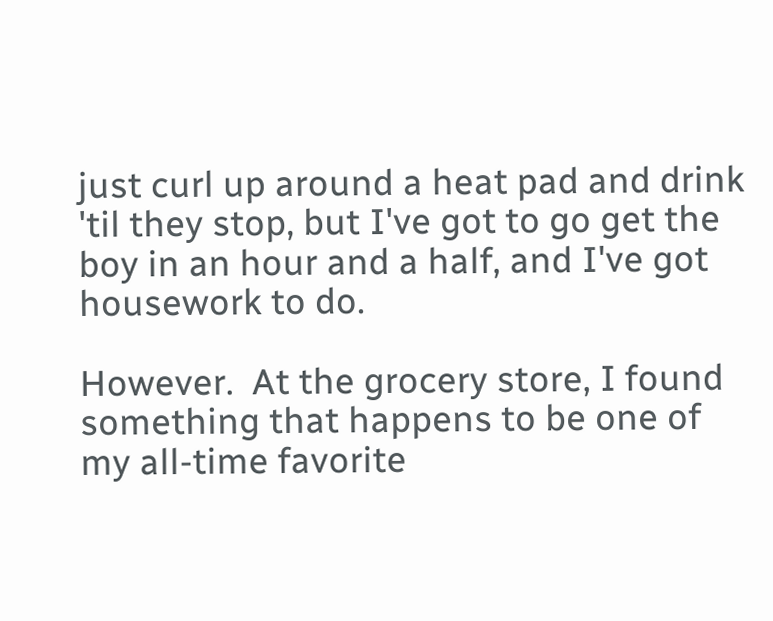just curl up around a heat pad and drink 'til they stop, but I've got to go get the boy in an hour and a half, and I've got housework to do.

However.  At the grocery store, I found something that happens to be one of my all-time favorite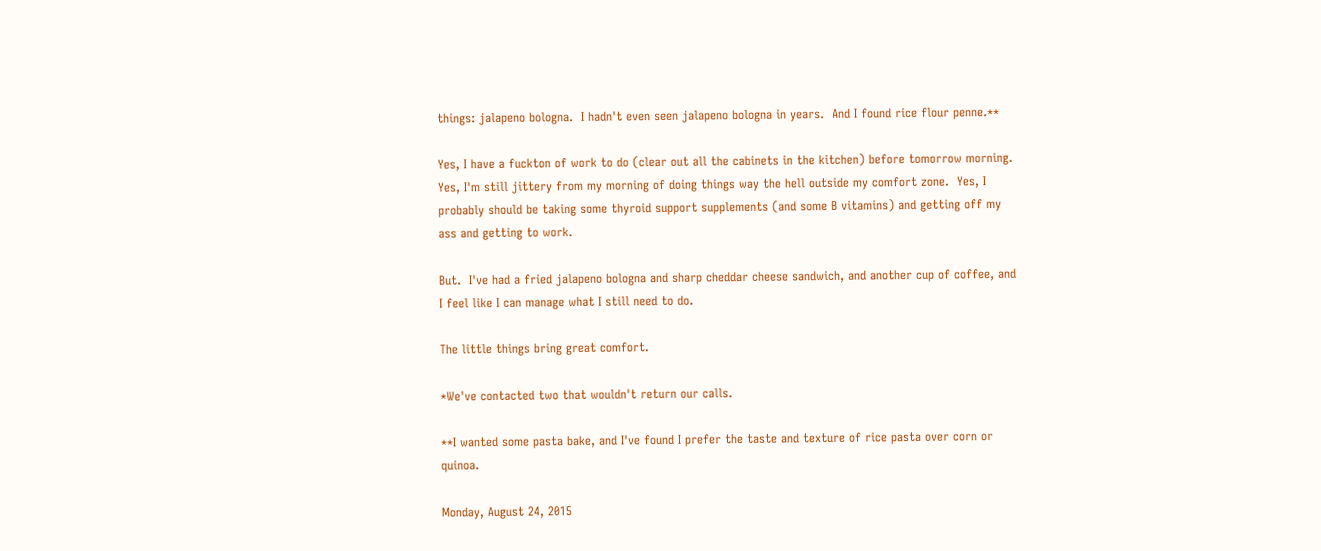things: jalapeno bologna.  I hadn't even seen jalapeno bologna in years.  And I found rice flour penne.**

Yes, I have a fuckton of work to do (clear out all the cabinets in the kitchen) before tomorrow morning.  Yes, I'm still jittery from my morning of doing things way the hell outside my comfort zone.  Yes, I probably should be taking some thyroid support supplements (and some B vitamins) and getting off my ass and getting to work.

But.  I've had a fried jalapeno bologna and sharp cheddar cheese sandwich, and another cup of coffee, and I feel like I can manage what I still need to do.

The little things bring great comfort.

*We've contacted two that wouldn't return our calls.

**I wanted some pasta bake, and I've found I prefer the taste and texture of rice pasta over corn or quinoa.

Monday, August 24, 2015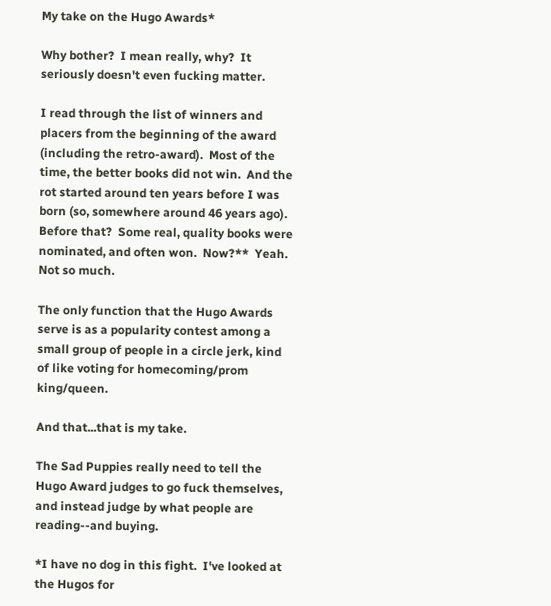My take on the Hugo Awards*

Why bother?  I mean really, why?  It seriously doesn't even fucking matter.

I read through the list of winners and placers from the beginning of the award (including the retro-award).  Most of the time, the better books did not win.  And the rot started around ten years before I was born (so, somewhere around 46 years ago).  Before that?  Some real, quality books were nominated, and often won.  Now?**  Yeah.  Not so much.

The only function that the Hugo Awards serve is as a popularity contest among a small group of people in a circle jerk, kind of like voting for homecoming/prom king/queen.

And that...that is my take.

The Sad Puppies really need to tell the Hugo Award judges to go fuck themselves, and instead judge by what people are reading--and buying.

*I have no dog in this fight.  I've looked at the Hugos for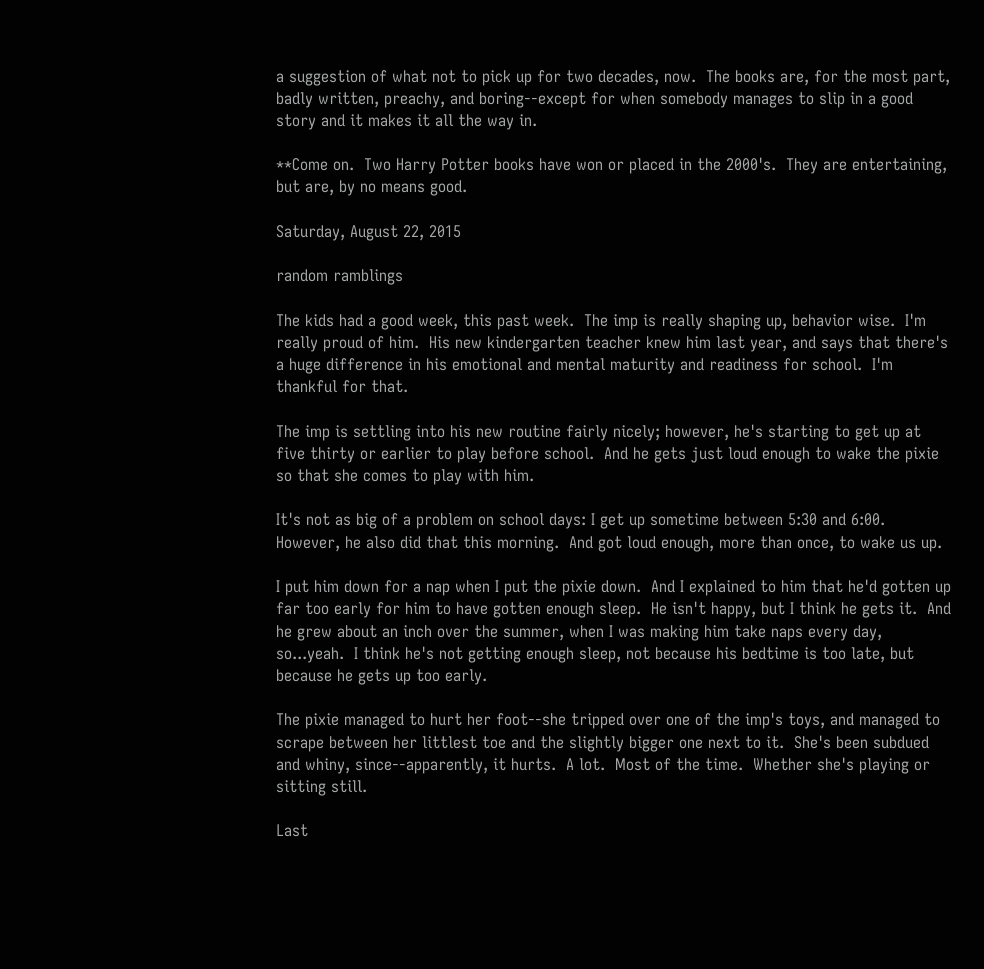a suggestion of what not to pick up for two decades, now.  The books are, for the most part, badly written, preachy, and boring--except for when somebody manages to slip in a good story and it makes it all the way in.

**Come on.  Two Harry Potter books have won or placed in the 2000's.  They are entertaining, but are, by no means good.

Saturday, August 22, 2015

random ramblings

The kids had a good week, this past week.  The imp is really shaping up, behavior wise.  I'm really proud of him.  His new kindergarten teacher knew him last year, and says that there's a huge difference in his emotional and mental maturity and readiness for school.  I'm thankful for that.

The imp is settling into his new routine fairly nicely; however, he's starting to get up at five thirty or earlier to play before school.  And he gets just loud enough to wake the pixie so that she comes to play with him.

It's not as big of a problem on school days: I get up sometime between 5:30 and 6:00.  However, he also did that this morning.  And got loud enough, more than once, to wake us up.

I put him down for a nap when I put the pixie down.  And I explained to him that he'd gotten up far too early for him to have gotten enough sleep.  He isn't happy, but I think he gets it.  And he grew about an inch over the summer, when I was making him take naps every day, so...yeah.  I think he's not getting enough sleep, not because his bedtime is too late, but because he gets up too early.

The pixie managed to hurt her foot--she tripped over one of the imp's toys, and managed to scrape between her littlest toe and the slightly bigger one next to it.  She's been subdued and whiny, since--apparently, it hurts.  A lot.  Most of the time.  Whether she's playing or sitting still.

Last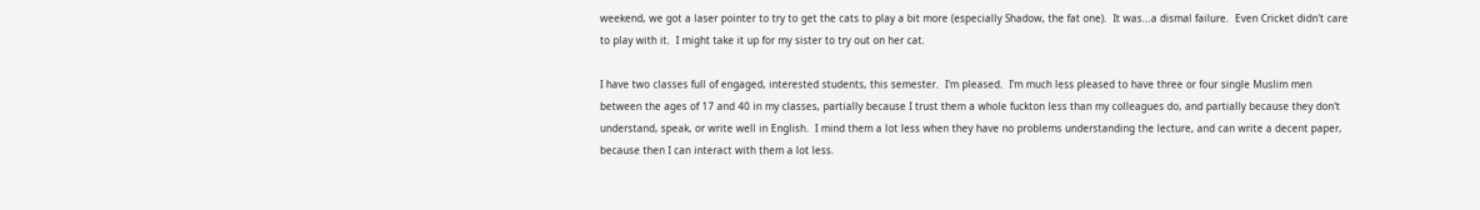weekend, we got a laser pointer to try to get the cats to play a bit more (especially Shadow, the fat one).  It was...a dismal failure.  Even Cricket didn't care to play with it.  I might take it up for my sister to try out on her cat.

I have two classes full of engaged, interested students, this semester.  I'm pleased.  I'm much less pleased to have three or four single Muslim men between the ages of 17 and 40 in my classes, partially because I trust them a whole fuckton less than my colleagues do, and partially because they don't understand, speak, or write well in English.  I mind them a lot less when they have no problems understanding the lecture, and can write a decent paper, because then I can interact with them a lot less.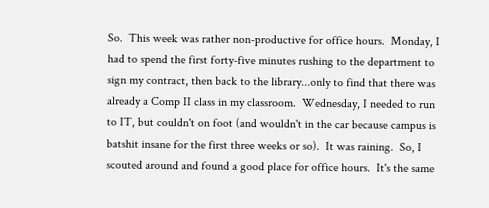So.  This week was rather non-productive for office hours.  Monday, I had to spend the first forty-five minutes rushing to the department to sign my contract, then back to the library...only to find that there was already a Comp II class in my classroom.  Wednesday, I needed to run to IT, but couldn't on foot (and wouldn't in the car because campus is batshit insane for the first three weeks or so).  It was raining.  So, I scouted around and found a good place for office hours.  It's the same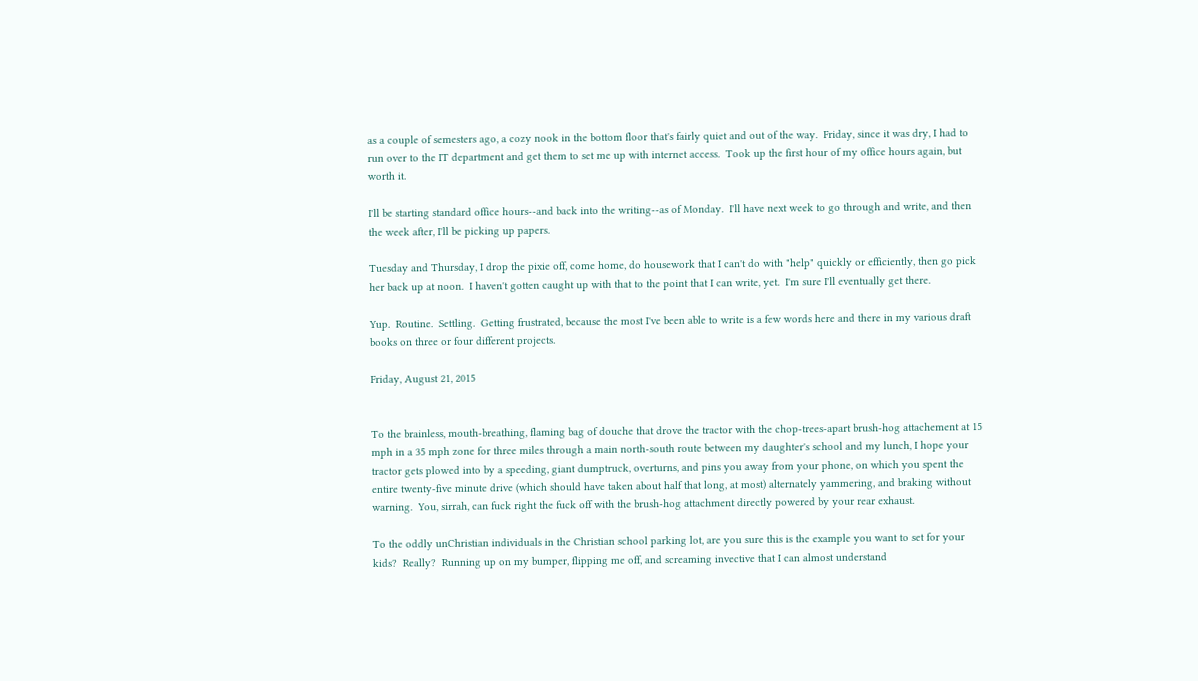as a couple of semesters ago, a cozy nook in the bottom floor that's fairly quiet and out of the way.  Friday, since it was dry, I had to run over to the IT department and get them to set me up with internet access.  Took up the first hour of my office hours again, but worth it.

I'll be starting standard office hours--and back into the writing--as of Monday.  I'll have next week to go through and write, and then the week after, I'll be picking up papers.

Tuesday and Thursday, I drop the pixie off, come home, do housework that I can't do with "help" quickly or efficiently, then go pick her back up at noon.  I haven't gotten caught up with that to the point that I can write, yet.  I'm sure I'll eventually get there.

Yup.  Routine.  Settling.  Getting frustrated, because the most I've been able to write is a few words here and there in my various draft books on three or four different projects.

Friday, August 21, 2015


To the brainless, mouth-breathing, flaming bag of douche that drove the tractor with the chop-trees-apart brush-hog attachement at 15 mph in a 35 mph zone for three miles through a main north-south route between my daughter's school and my lunch, I hope your tractor gets plowed into by a speeding, giant dumptruck, overturns, and pins you away from your phone, on which you spent the entire twenty-five minute drive (which should have taken about half that long, at most) alternately yammering, and braking without warning.  You, sirrah, can fuck right the fuck off with the brush-hog attachment directly powered by your rear exhaust.

To the oddly unChristian individuals in the Christian school parking lot, are you sure this is the example you want to set for your kids?  Really?  Running up on my bumper, flipping me off, and screaming invective that I can almost understand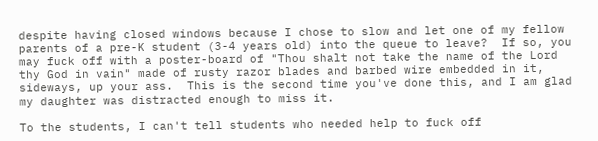despite having closed windows because I chose to slow and let one of my fellow parents of a pre-K student (3-4 years old) into the queue to leave?  If so, you may fuck off with a poster-board of "Thou shalt not take the name of the Lord thy God in vain" made of rusty razor blades and barbed wire embedded in it, sideways, up your ass.  This is the second time you've done this, and I am glad my daughter was distracted enough to miss it.

To the students, I can't tell students who needed help to fuck off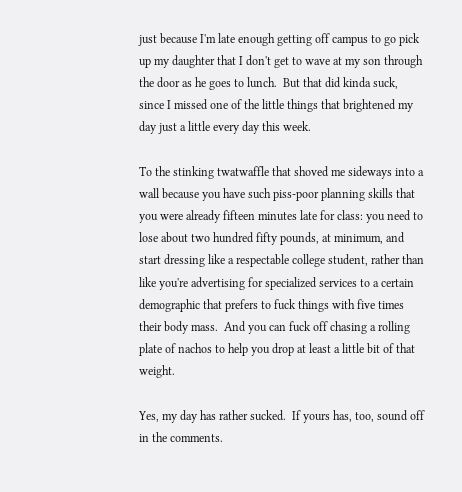just because I'm late enough getting off campus to go pick up my daughter that I don't get to wave at my son through the door as he goes to lunch.  But that did kinda suck, since I missed one of the little things that brightened my day just a little every day this week.

To the stinking twatwaffle that shoved me sideways into a wall because you have such piss-poor planning skills that you were already fifteen minutes late for class: you need to lose about two hundred fifty pounds, at minimum, and start dressing like a respectable college student, rather than like you're advertising for specialized services to a certain demographic that prefers to fuck things with five times their body mass.  And you can fuck off chasing a rolling plate of nachos to help you drop at least a little bit of that weight.

Yes, my day has rather sucked.  If yours has, too, sound off in the comments.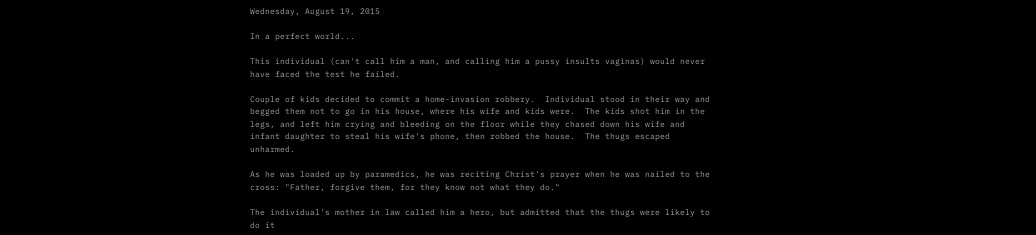Wednesday, August 19, 2015

In a perfect world...

This individual (can't call him a man, and calling him a pussy insults vaginas) would never have faced the test he failed.

Couple of kids decided to commit a home-invasion robbery.  Individual stood in their way and begged them not to go in his house, where his wife and kids were.  The kids shot him in the legs, and left him crying and bleeding on the floor while they chased down his wife and infant daughter to steal his wife's phone, then robbed the house.  The thugs escaped unharmed.

As he was loaded up by paramedics, he was reciting Christ's prayer when he was nailed to the cross: "Father, forgive them, for they know not what they do."

The individual's mother in law called him a hero, but admitted that the thugs were likely to do it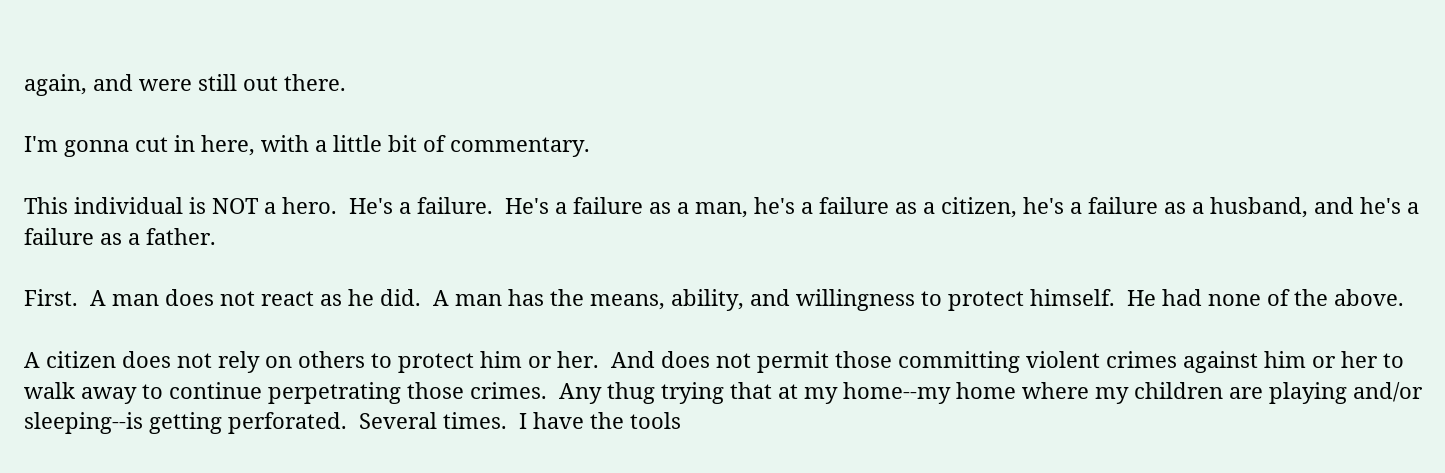again, and were still out there.

I'm gonna cut in here, with a little bit of commentary.

This individual is NOT a hero.  He's a failure.  He's a failure as a man, he's a failure as a citizen, he's a failure as a husband, and he's a failure as a father.

First.  A man does not react as he did.  A man has the means, ability, and willingness to protect himself.  He had none of the above.

A citizen does not rely on others to protect him or her.  And does not permit those committing violent crimes against him or her to walk away to continue perpetrating those crimes.  Any thug trying that at my home--my home where my children are playing and/or sleeping--is getting perforated.  Several times.  I have the tools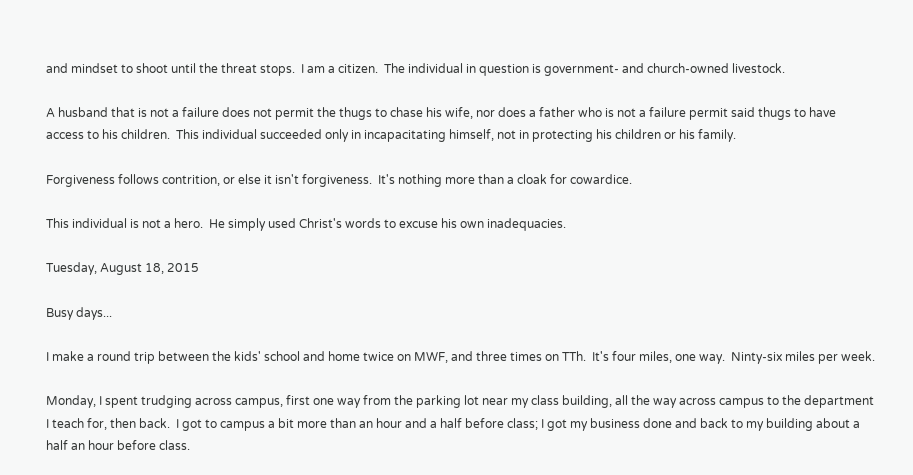and mindset to shoot until the threat stops.  I am a citizen.  The individual in question is government- and church-owned livestock.

A husband that is not a failure does not permit the thugs to chase his wife, nor does a father who is not a failure permit said thugs to have access to his children.  This individual succeeded only in incapacitating himself, not in protecting his children or his family.

Forgiveness follows contrition, or else it isn't forgiveness.  It's nothing more than a cloak for cowardice.

This individual is not a hero.  He simply used Christ's words to excuse his own inadequacies.

Tuesday, August 18, 2015

Busy days...

I make a round trip between the kids' school and home twice on MWF, and three times on TTh.  It's four miles, one way.  Ninty-six miles per week.

Monday, I spent trudging across campus, first one way from the parking lot near my class building, all the way across campus to the department I teach for, then back.  I got to campus a bit more than an hour and a half before class; I got my business done and back to my building about a half an hour before class.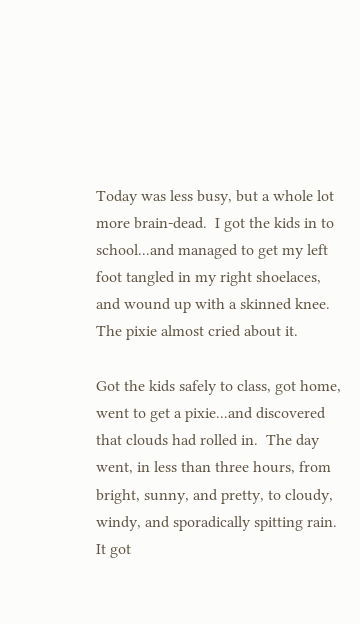Today was less busy, but a whole lot more brain-dead.  I got the kids in to school...and managed to get my left foot tangled in my right shoelaces, and wound up with a skinned knee.  The pixie almost cried about it.

Got the kids safely to class, got home, went to get a pixie...and discovered that clouds had rolled in.  The day went, in less than three hours, from bright, sunny, and pretty, to cloudy, windy, and sporadically spitting rain.  It got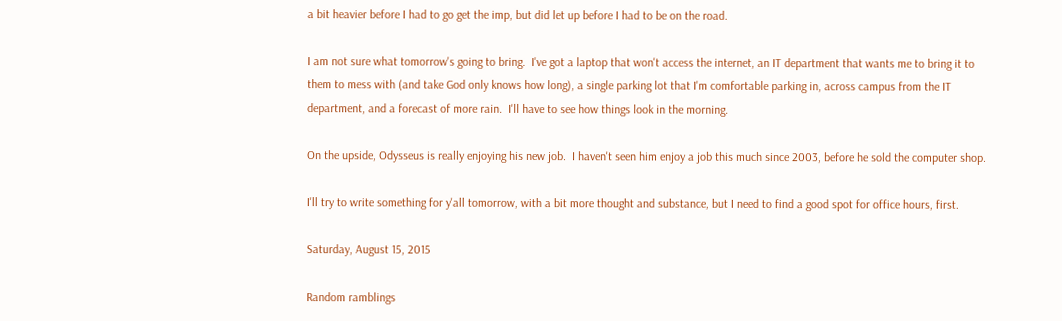a bit heavier before I had to go get the imp, but did let up before I had to be on the road.

I am not sure what tomorrow's going to bring.  I've got a laptop that won't access the internet, an IT department that wants me to bring it to them to mess with (and take God only knows how long), a single parking lot that I'm comfortable parking in, across campus from the IT department, and a forecast of more rain.  I'll have to see how things look in the morning.

On the upside, Odysseus is really enjoying his new job.  I haven't seen him enjoy a job this much since 2003, before he sold the computer shop.

I'll try to write something for y'all tomorrow, with a bit more thought and substance, but I need to find a good spot for office hours, first.

Saturday, August 15, 2015

Random ramblings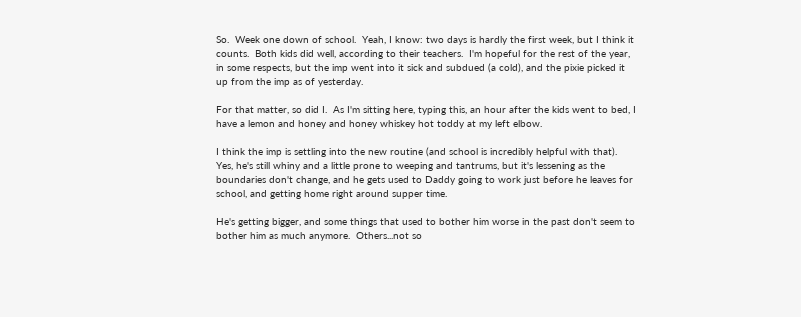So.  Week one down of school.  Yeah, I know: two days is hardly the first week, but I think it counts.  Both kids did well, according to their teachers.  I'm hopeful for the rest of the year, in some respects, but the imp went into it sick and subdued (a cold), and the pixie picked it up from the imp as of yesterday.

For that matter, so did I.  As I'm sitting here, typing this, an hour after the kids went to bed, I have a lemon and honey and honey whiskey hot toddy at my left elbow.

I think the imp is settling into the new routine (and school is incredibly helpful with that).  Yes, he's still whiny and a little prone to weeping and tantrums, but it's lessening as the boundaries don't change, and he gets used to Daddy going to work just before he leaves for school, and getting home right around supper time.

He's getting bigger, and some things that used to bother him worse in the past don't seem to bother him as much anymore.  Others...not so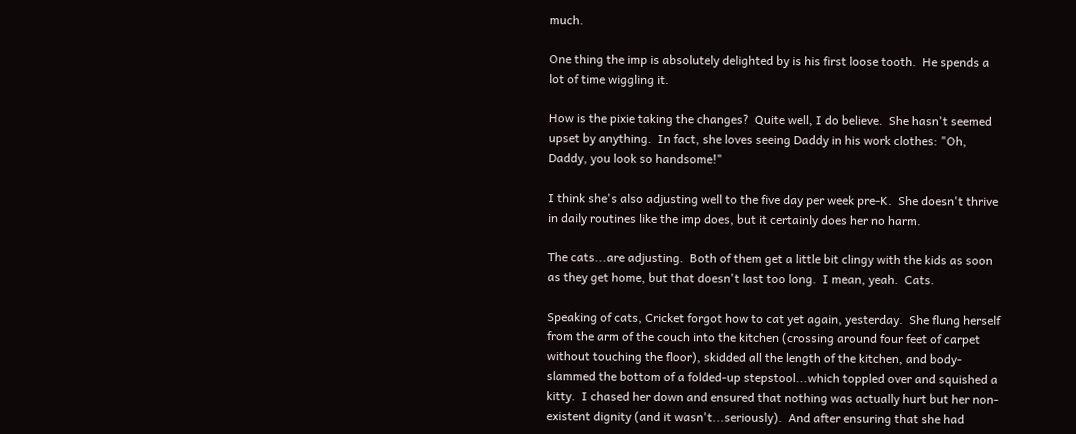much.

One thing the imp is absolutely delighted by is his first loose tooth.  He spends a lot of time wiggling it.

How is the pixie taking the changes?  Quite well, I do believe.  She hasn't seemed upset by anything.  In fact, she loves seeing Daddy in his work clothes: "Oh, Daddy, you look so handsome!"

I think she's also adjusting well to the five day per week pre-K.  She doesn't thrive in daily routines like the imp does, but it certainly does her no harm.

The cats...are adjusting.  Both of them get a little bit clingy with the kids as soon as they get home, but that doesn't last too long.  I mean, yeah.  Cats.

Speaking of cats, Cricket forgot how to cat yet again, yesterday.  She flung herself from the arm of the couch into the kitchen (crossing around four feet of carpet without touching the floor), skidded all the length of the kitchen, and body-slammed the bottom of a folded-up stepstool...which toppled over and squished a kitty.  I chased her down and ensured that nothing was actually hurt but her non-existent dignity (and it wasn't...seriously).  And after ensuring that she had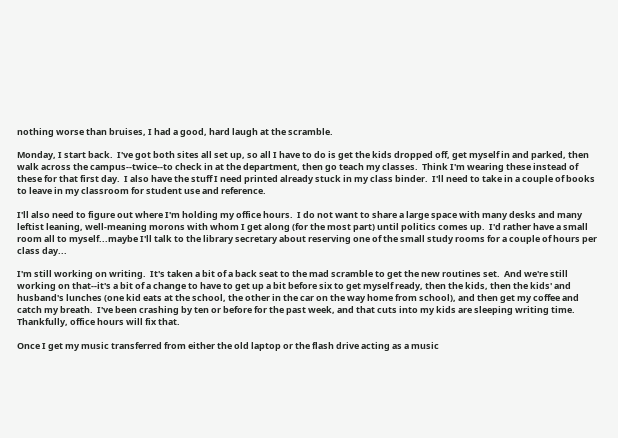nothing worse than bruises, I had a good, hard laugh at the scramble.

Monday, I start back.  I've got both sites all set up, so all I have to do is get the kids dropped off, get myself in and parked, then walk across the campus--twice--to check in at the department, then go teach my classes.  Think I'm wearing these instead of these for that first day.  I also have the stuff I need printed already stuck in my class binder.  I'll need to take in a couple of books to leave in my classroom for student use and reference.

I'll also need to figure out where I'm holding my office hours.  I do not want to share a large space with many desks and many leftist leaning, well-meaning morons with whom I get along (for the most part) until politics comes up.  I'd rather have a small room all to myself...maybe I'll talk to the library secretary about reserving one of the small study rooms for a couple of hours per class day...

I'm still working on writing.  It's taken a bit of a back seat to the mad scramble to get the new routines set.  And we're still working on that--it's a bit of a change to have to get up a bit before six to get myself ready, then the kids, then the kids' and husband's lunches (one kid eats at the school, the other in the car on the way home from school), and then get my coffee and catch my breath.  I've been crashing by ten or before for the past week, and that cuts into my kids are sleeping writing time.  Thankfully, office hours will fix that.

Once I get my music transferred from either the old laptop or the flash drive acting as a music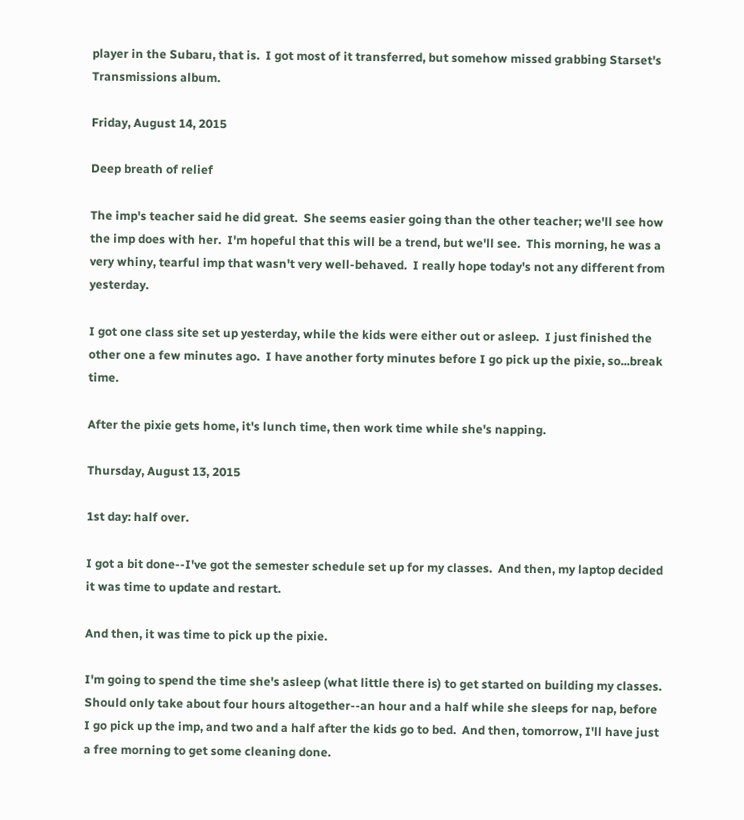player in the Subaru, that is.  I got most of it transferred, but somehow missed grabbing Starset's Transmissions album.

Friday, August 14, 2015

Deep breath of relief

The imp's teacher said he did great.  She seems easier going than the other teacher; we'll see how the imp does with her.  I'm hopeful that this will be a trend, but we'll see.  This morning, he was a very whiny, tearful imp that wasn't very well-behaved.  I really hope today's not any different from yesterday.

I got one class site set up yesterday, while the kids were either out or asleep.  I just finished the other one a few minutes ago.  I have another forty minutes before I go pick up the pixie, so...break time.

After the pixie gets home, it's lunch time, then work time while she's napping.

Thursday, August 13, 2015

1st day: half over.

I got a bit done--I've got the semester schedule set up for my classes.  And then, my laptop decided it was time to update and restart.

And then, it was time to pick up the pixie.

I'm going to spend the time she's asleep (what little there is) to get started on building my classes.  Should only take about four hours altogether--an hour and a half while she sleeps for nap, before I go pick up the imp, and two and a half after the kids go to bed.  And then, tomorrow, I'll have just a free morning to get some cleaning done.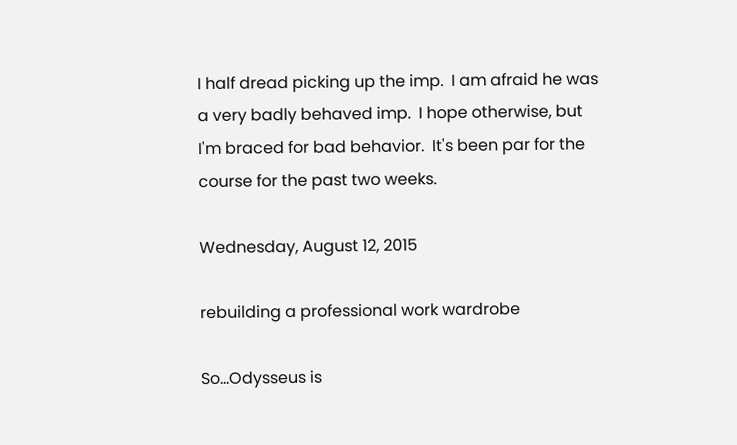I half dread picking up the imp.  I am afraid he was a very badly behaved imp.  I hope otherwise, but I'm braced for bad behavior.  It's been par for the course for the past two weeks.

Wednesday, August 12, 2015

rebuilding a professional work wardrobe

So...Odysseus is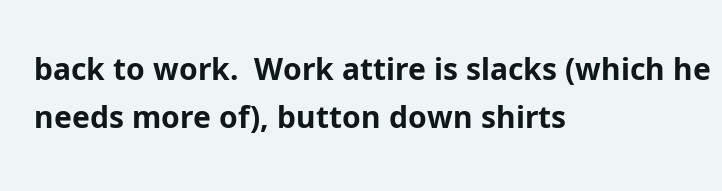back to work.  Work attire is slacks (which he needs more of), button down shirts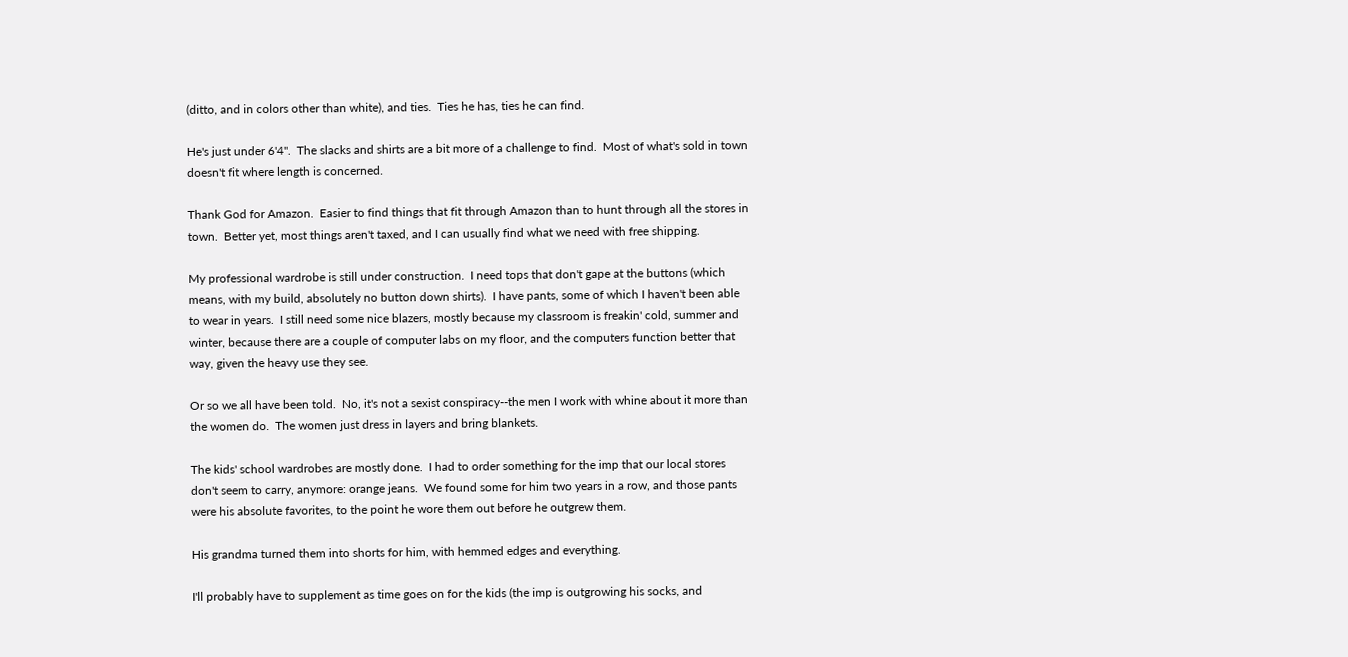(ditto, and in colors other than white), and ties.  Ties he has, ties he can find.

He's just under 6'4".  The slacks and shirts are a bit more of a challenge to find.  Most of what's sold in town doesn't fit where length is concerned.

Thank God for Amazon.  Easier to find things that fit through Amazon than to hunt through all the stores in town.  Better yet, most things aren't taxed, and I can usually find what we need with free shipping.

My professional wardrobe is still under construction.  I need tops that don't gape at the buttons (which means, with my build, absolutely no button down shirts).  I have pants, some of which I haven't been able to wear in years.  I still need some nice blazers, mostly because my classroom is freakin' cold, summer and winter, because there are a couple of computer labs on my floor, and the computers function better that way, given the heavy use they see.

Or so we all have been told.  No, it's not a sexist conspiracy--the men I work with whine about it more than the women do.  The women just dress in layers and bring blankets.

The kids' school wardrobes are mostly done.  I had to order something for the imp that our local stores don't seem to carry, anymore: orange jeans.  We found some for him two years in a row, and those pants were his absolute favorites, to the point he wore them out before he outgrew them.

His grandma turned them into shorts for him, with hemmed edges and everything.

I'll probably have to supplement as time goes on for the kids (the imp is outgrowing his socks, and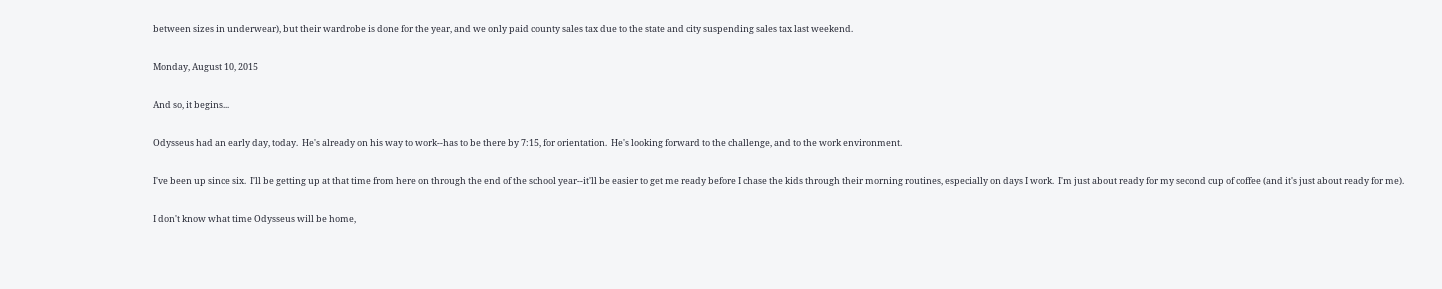between sizes in underwear), but their wardrobe is done for the year, and we only paid county sales tax due to the state and city suspending sales tax last weekend.

Monday, August 10, 2015

And so, it begins...

Odysseus had an early day, today.  He's already on his way to work--has to be there by 7:15, for orientation.  He's looking forward to the challenge, and to the work environment.

I've been up since six.  I'll be getting up at that time from here on through the end of the school year--it'll be easier to get me ready before I chase the kids through their morning routines, especially on days I work.  I'm just about ready for my second cup of coffee (and it's just about ready for me).

I don't know what time Odysseus will be home,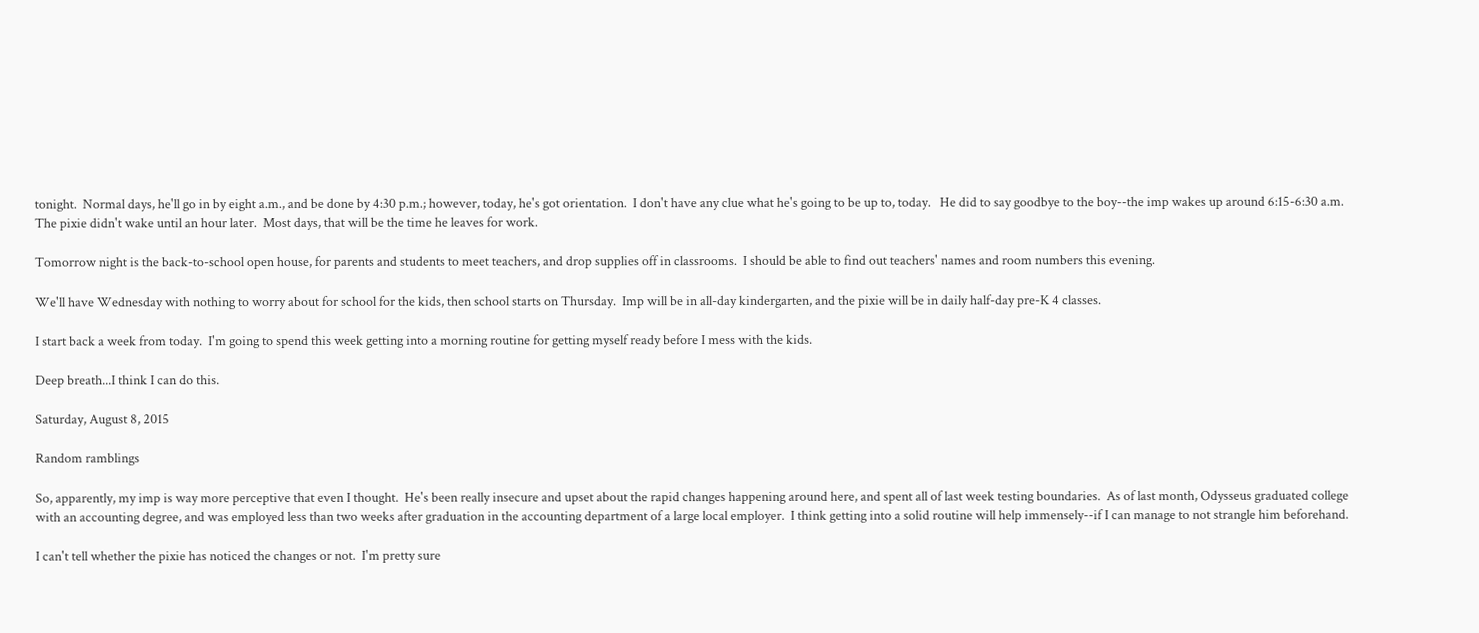tonight.  Normal days, he'll go in by eight a.m., and be done by 4:30 p.m.; however, today, he's got orientation.  I don't have any clue what he's going to be up to, today.   He did to say goodbye to the boy--the imp wakes up around 6:15-6:30 a.m.  The pixie didn't wake until an hour later.  Most days, that will be the time he leaves for work.

Tomorrow night is the back-to-school open house, for parents and students to meet teachers, and drop supplies off in classrooms.  I should be able to find out teachers' names and room numbers this evening.

We'll have Wednesday with nothing to worry about for school for the kids, then school starts on Thursday.  Imp will be in all-day kindergarten, and the pixie will be in daily half-day pre-K 4 classes.

I start back a week from today.  I'm going to spend this week getting into a morning routine for getting myself ready before I mess with the kids.

Deep breath...I think I can do this.

Saturday, August 8, 2015

Random ramblings

So, apparently, my imp is way more perceptive that even I thought.  He's been really insecure and upset about the rapid changes happening around here, and spent all of last week testing boundaries.  As of last month, Odysseus graduated college with an accounting degree, and was employed less than two weeks after graduation in the accounting department of a large local employer.  I think getting into a solid routine will help immensely--if I can manage to not strangle him beforehand.

I can't tell whether the pixie has noticed the changes or not.  I'm pretty sure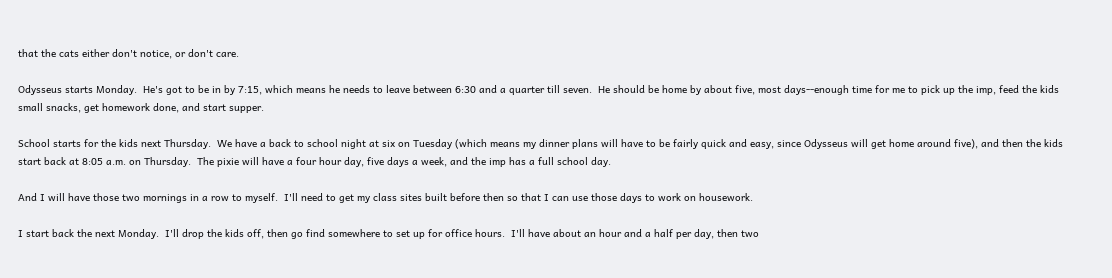that the cats either don't notice, or don't care.

Odysseus starts Monday.  He's got to be in by 7:15, which means he needs to leave between 6:30 and a quarter till seven.  He should be home by about five, most days--enough time for me to pick up the imp, feed the kids small snacks, get homework done, and start supper.

School starts for the kids next Thursday.  We have a back to school night at six on Tuesday (which means my dinner plans will have to be fairly quick and easy, since Odysseus will get home around five), and then the kids start back at 8:05 a.m. on Thursday.  The pixie will have a four hour day, five days a week, and the imp has a full school day.

And I will have those two mornings in a row to myself.  I'll need to get my class sites built before then so that I can use those days to work on housework.

I start back the next Monday.  I'll drop the kids off, then go find somewhere to set up for office hours.  I'll have about an hour and a half per day, then two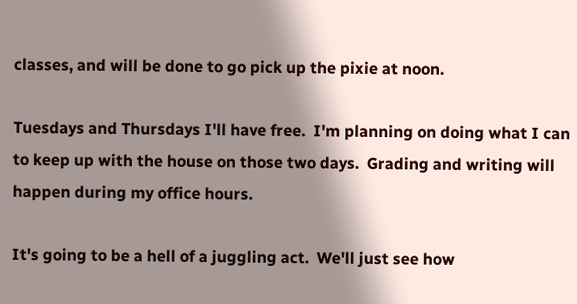classes, and will be done to go pick up the pixie at noon.

Tuesdays and Thursdays I'll have free.  I'm planning on doing what I can to keep up with the house on those two days.  Grading and writing will happen during my office hours.

It's going to be a hell of a juggling act.  We'll just see how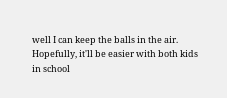well I can keep the balls in the air.  Hopefully, it'll be easier with both kids in school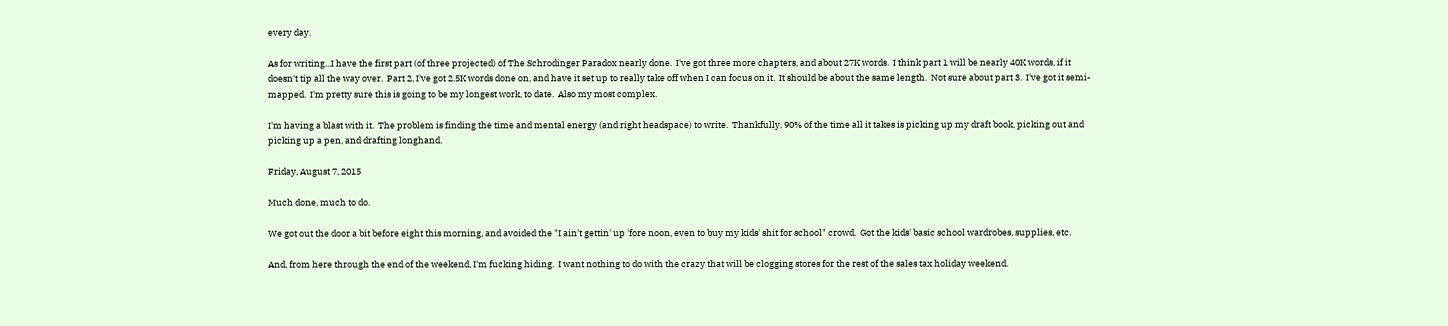every day.

As for writing...I have the first part (of three projected) of The Schrodinger Paradox nearly done.  I've got three more chapters, and about 27K words.  I think part 1 will be nearly 40K words, if it doesn't tip all the way over.  Part 2, I've got 2.5K words done on, and have it set up to really take off when I can focus on it.  It should be about the same length.  Not sure about part 3.  I've got it semi-mapped.  I'm pretty sure this is going to be my longest work, to date.  Also my most complex.

I'm having a blast with it.  The problem is finding the time and mental energy (and right headspace) to write.  Thankfully, 90% of the time all it takes is picking up my draft book, picking out and picking up a pen, and drafting longhand.

Friday, August 7, 2015

Much done, much to do.

We got out the door a bit before eight this morning, and avoided the "I ain't gettin' up 'fore noon, even to buy my kids' shit for school" crowd.  Got the kids' basic school wardrobes, supplies, etc.

And, from here through the end of the weekend, I'm fucking hiding.  I want nothing to do with the crazy that will be clogging stores for the rest of the sales tax holiday weekend.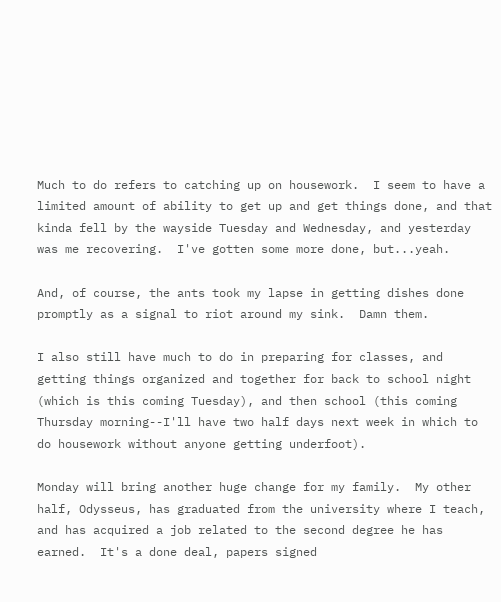Much to do refers to catching up on housework.  I seem to have a limited amount of ability to get up and get things done, and that kinda fell by the wayside Tuesday and Wednesday, and yesterday was me recovering.  I've gotten some more done, but...yeah.

And, of course, the ants took my lapse in getting dishes done promptly as a signal to riot around my sink.  Damn them.

I also still have much to do in preparing for classes, and getting things organized and together for back to school night (which is this coming Tuesday), and then school (this coming Thursday morning--I'll have two half days next week in which to do housework without anyone getting underfoot).

Monday will bring another huge change for my family.  My other half, Odysseus, has graduated from the university where I teach, and has acquired a job related to the second degree he has earned.  It's a done deal, papers signed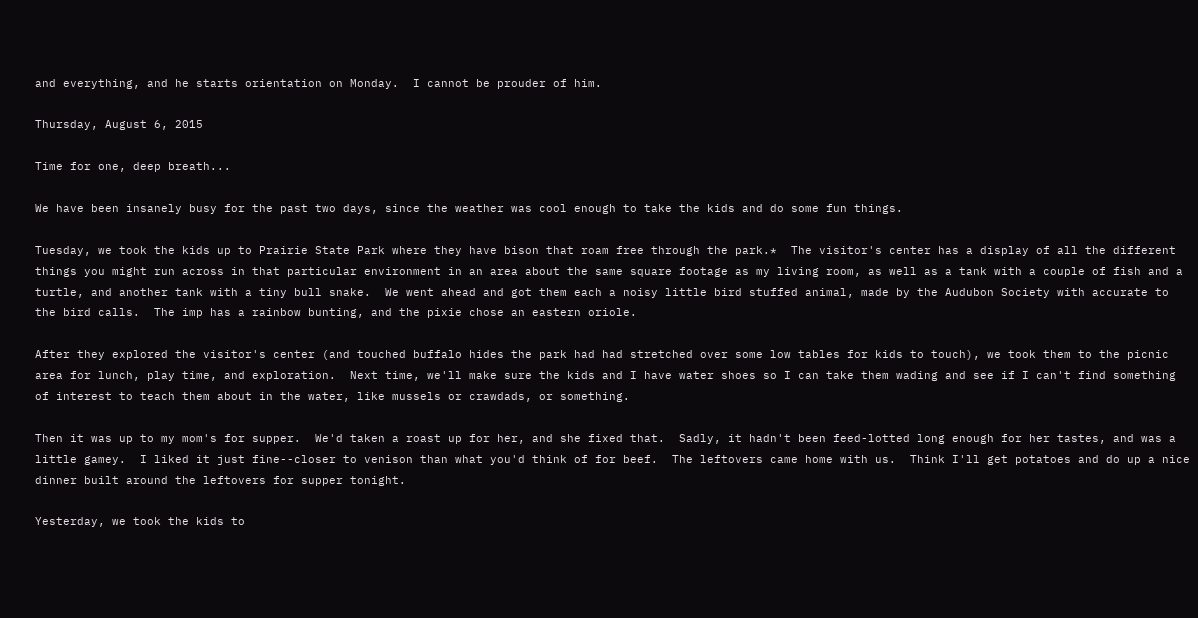and everything, and he starts orientation on Monday.  I cannot be prouder of him.

Thursday, August 6, 2015

Time for one, deep breath...

We have been insanely busy for the past two days, since the weather was cool enough to take the kids and do some fun things.

Tuesday, we took the kids up to Prairie State Park where they have bison that roam free through the park.*  The visitor's center has a display of all the different things you might run across in that particular environment in an area about the same square footage as my living room, as well as a tank with a couple of fish and a turtle, and another tank with a tiny bull snake.  We went ahead and got them each a noisy little bird stuffed animal, made by the Audubon Society with accurate to the bird calls.  The imp has a rainbow bunting, and the pixie chose an eastern oriole.

After they explored the visitor's center (and touched buffalo hides the park had had stretched over some low tables for kids to touch), we took them to the picnic area for lunch, play time, and exploration.  Next time, we'll make sure the kids and I have water shoes so I can take them wading and see if I can't find something of interest to teach them about in the water, like mussels or crawdads, or something.

Then it was up to my mom's for supper.  We'd taken a roast up for her, and she fixed that.  Sadly, it hadn't been feed-lotted long enough for her tastes, and was a little gamey.  I liked it just fine--closer to venison than what you'd think of for beef.  The leftovers came home with us.  Think I'll get potatoes and do up a nice dinner built around the leftovers for supper tonight.

Yesterday, we took the kids to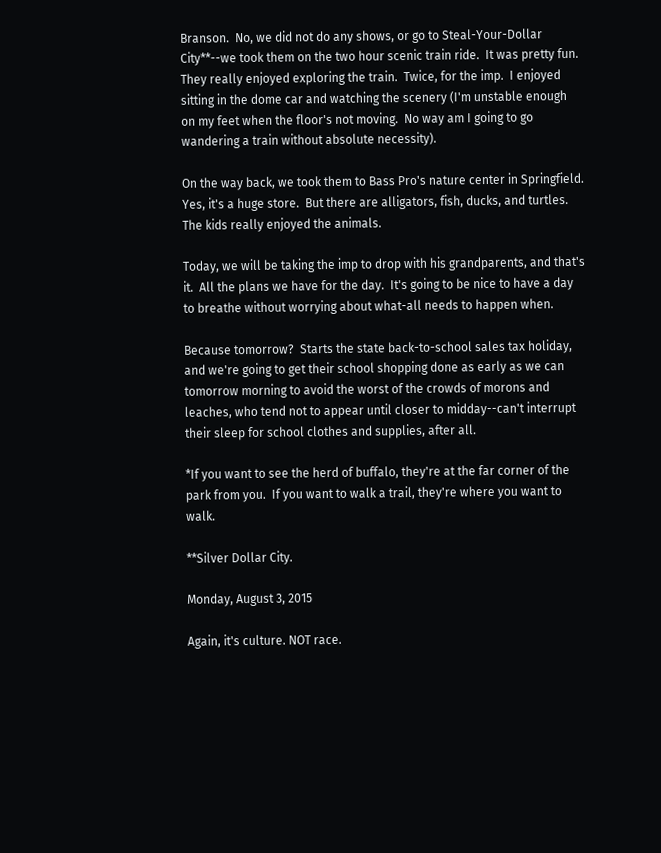Branson.  No, we did not do any shows, or go to Steal-Your-Dollar City**--we took them on the two hour scenic train ride.  It was pretty fun.  They really enjoyed exploring the train.  Twice, for the imp.  I enjoyed sitting in the dome car and watching the scenery (I'm unstable enough on my feet when the floor's not moving.  No way am I going to go wandering a train without absolute necessity).

On the way back, we took them to Bass Pro's nature center in Springfield.  Yes, it's a huge store.  But there are alligators, fish, ducks, and turtles.  The kids really enjoyed the animals.

Today, we will be taking the imp to drop with his grandparents, and that's it.  All the plans we have for the day.  It's going to be nice to have a day to breathe without worrying about what-all needs to happen when.

Because tomorrow?  Starts the state back-to-school sales tax holiday, and we're going to get their school shopping done as early as we can tomorrow morning to avoid the worst of the crowds of morons and leaches, who tend not to appear until closer to midday--can't interrupt their sleep for school clothes and supplies, after all.

*If you want to see the herd of buffalo, they're at the far corner of the park from you.  If you want to walk a trail, they're where you want to walk.

**Silver Dollar City.

Monday, August 3, 2015

Again, it's culture. NOT race.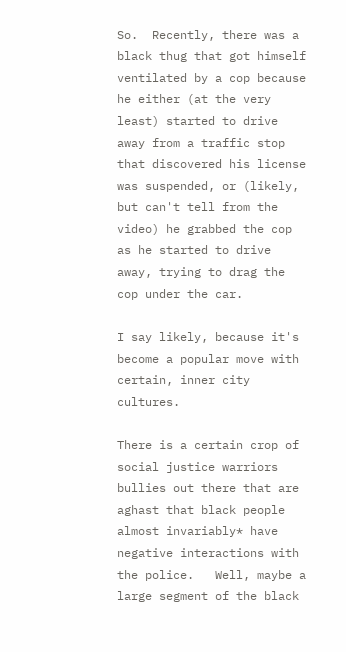So.  Recently, there was a black thug that got himself ventilated by a cop because he either (at the very least) started to drive away from a traffic stop that discovered his license was suspended, or (likely, but can't tell from the video) he grabbed the cop as he started to drive away, trying to drag the cop under the car.

I say likely, because it's become a popular move with certain, inner city cultures.

There is a certain crop of social justice warriors bullies out there that are aghast that black people almost invariably* have negative interactions with the police.   Well, maybe a large segment of the black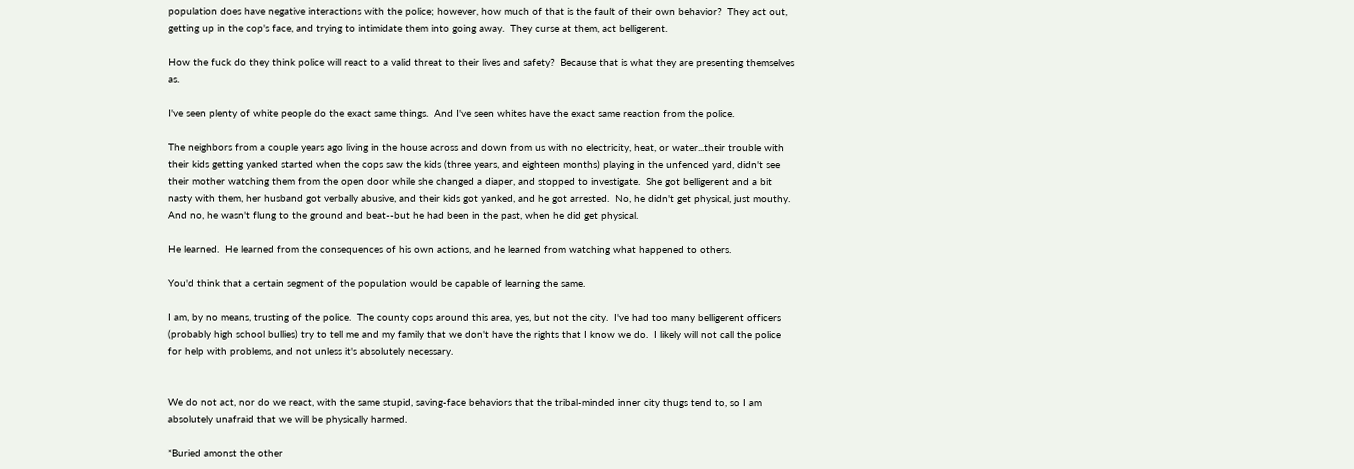population does have negative interactions with the police; however, how much of that is the fault of their own behavior?  They act out, getting up in the cop's face, and trying to intimidate them into going away.  They curse at them, act belligerent.

How the fuck do they think police will react to a valid threat to their lives and safety?  Because that is what they are presenting themselves as.

I've seen plenty of white people do the exact same things.  And I've seen whites have the exact same reaction from the police.

The neighbors from a couple years ago living in the house across and down from us with no electricity, heat, or water...their trouble with their kids getting yanked started when the cops saw the kids (three years, and eighteen months) playing in the unfenced yard, didn't see their mother watching them from the open door while she changed a diaper, and stopped to investigate.  She got belligerent and a bit nasty with them, her husband got verbally abusive, and their kids got yanked, and he got arrested.  No, he didn't get physical, just mouthy.  And no, he wasn't flung to the ground and beat--but he had been in the past, when he did get physical.

He learned.  He learned from the consequences of his own actions, and he learned from watching what happened to others.

You'd think that a certain segment of the population would be capable of learning the same.

I am, by no means, trusting of the police.  The county cops around this area, yes, but not the city.  I've had too many belligerent officers (probably high school bullies) try to tell me and my family that we don't have the rights that I know we do.  I likely will not call the police for help with problems, and not unless it's absolutely necessary.


We do not act, nor do we react, with the same stupid, saving-face behaviors that the tribal-minded inner city thugs tend to, so I am absolutely unafraid that we will be physically harmed.

*Buried amonst the other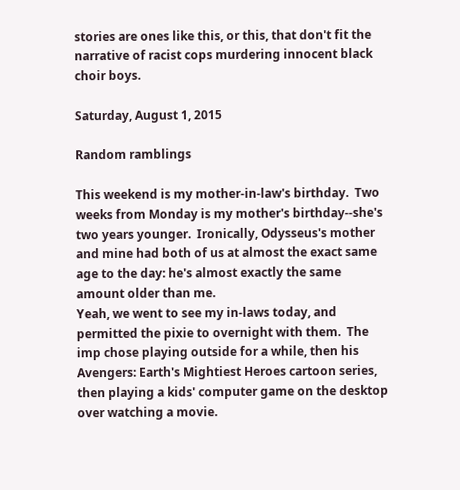stories are ones like this, or this, that don't fit the narrative of racist cops murdering innocent black choir boys.

Saturday, August 1, 2015

Random ramblings

This weekend is my mother-in-law's birthday.  Two weeks from Monday is my mother's birthday--she's two years younger.  Ironically, Odysseus's mother and mine had both of us at almost the exact same age to the day: he's almost exactly the same amount older than me.
Yeah, we went to see my in-laws today, and permitted the pixie to overnight with them.  The imp chose playing outside for a while, then his Avengers: Earth's Mightiest Heroes cartoon series, then playing a kids' computer game on the desktop over watching a movie.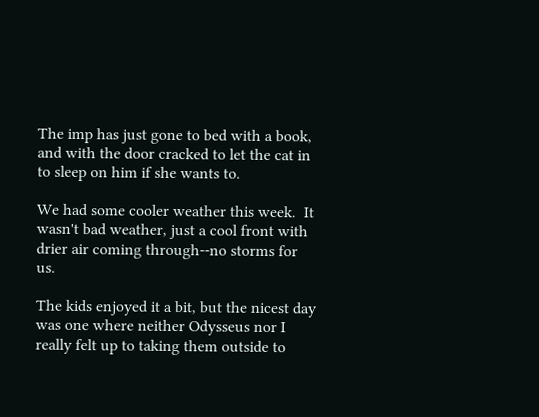The imp has just gone to bed with a book, and with the door cracked to let the cat in to sleep on him if she wants to.

We had some cooler weather this week.  It wasn't bad weather, just a cool front with drier air coming through--no storms for us.

The kids enjoyed it a bit, but the nicest day was one where neither Odysseus nor I really felt up to taking them outside to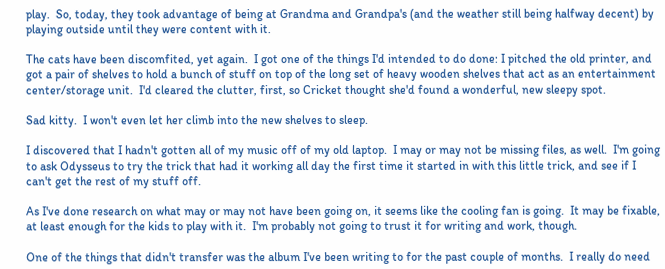play.  So, today, they took advantage of being at Grandma and Grandpa's (and the weather still being halfway decent) by playing outside until they were content with it.

The cats have been discomfited, yet again.  I got one of the things I'd intended to do done: I pitched the old printer, and got a pair of shelves to hold a bunch of stuff on top of the long set of heavy wooden shelves that act as an entertainment center/storage unit.  I'd cleared the clutter, first, so Cricket thought she'd found a wonderful, new sleepy spot.

Sad kitty.  I won't even let her climb into the new shelves to sleep.

I discovered that I hadn't gotten all of my music off of my old laptop.  I may or may not be missing files, as well.  I'm going to ask Odysseus to try the trick that had it working all day the first time it started in with this little trick, and see if I can't get the rest of my stuff off.

As I've done research on what may or may not have been going on, it seems like the cooling fan is going.  It may be fixable, at least enough for the kids to play with it.  I'm probably not going to trust it for writing and work, though.

One of the things that didn't transfer was the album I've been writing to for the past couple of months.  I really do need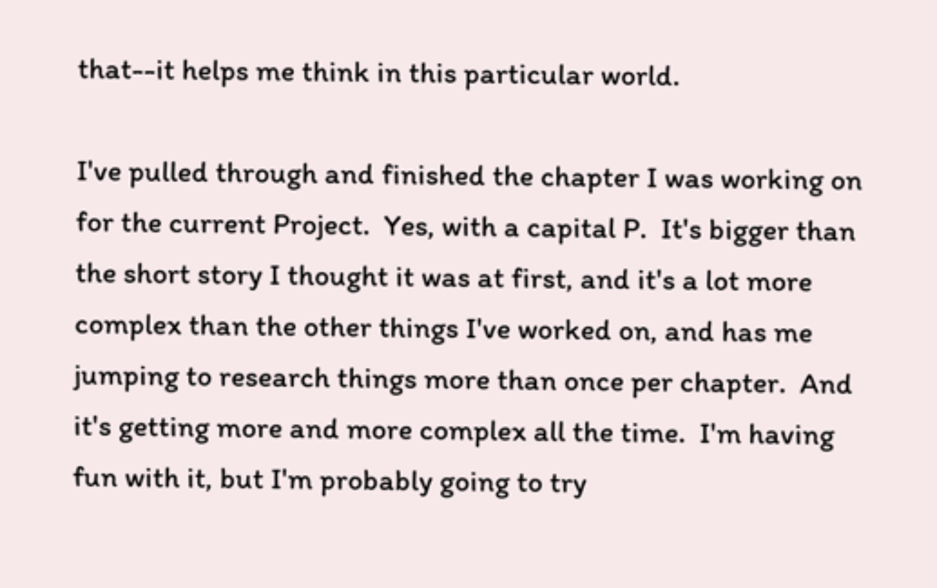that--it helps me think in this particular world.

I've pulled through and finished the chapter I was working on for the current Project.  Yes, with a capital P.  It's bigger than the short story I thought it was at first, and it's a lot more complex than the other things I've worked on, and has me jumping to research things more than once per chapter.  And it's getting more and more complex all the time.  I'm having fun with it, but I'm probably going to try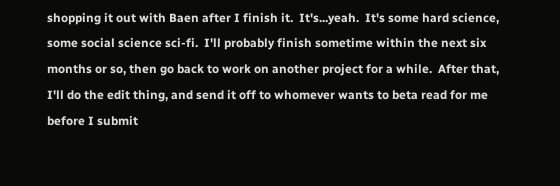shopping it out with Baen after I finish it.  It's...yeah.  It's some hard science, some social science sci-fi.  I'll probably finish sometime within the next six months or so, then go back to work on another project for a while.  After that, I'll do the edit thing, and send it off to whomever wants to beta read for me before I submit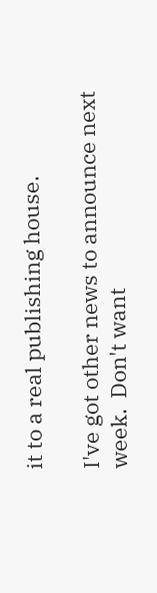it to a real publishing house.

I've got other news to announce next week.  Don't want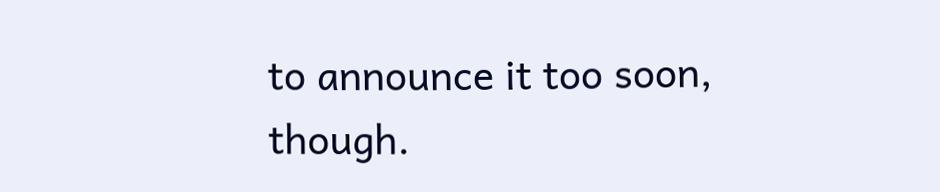to announce it too soon, though.